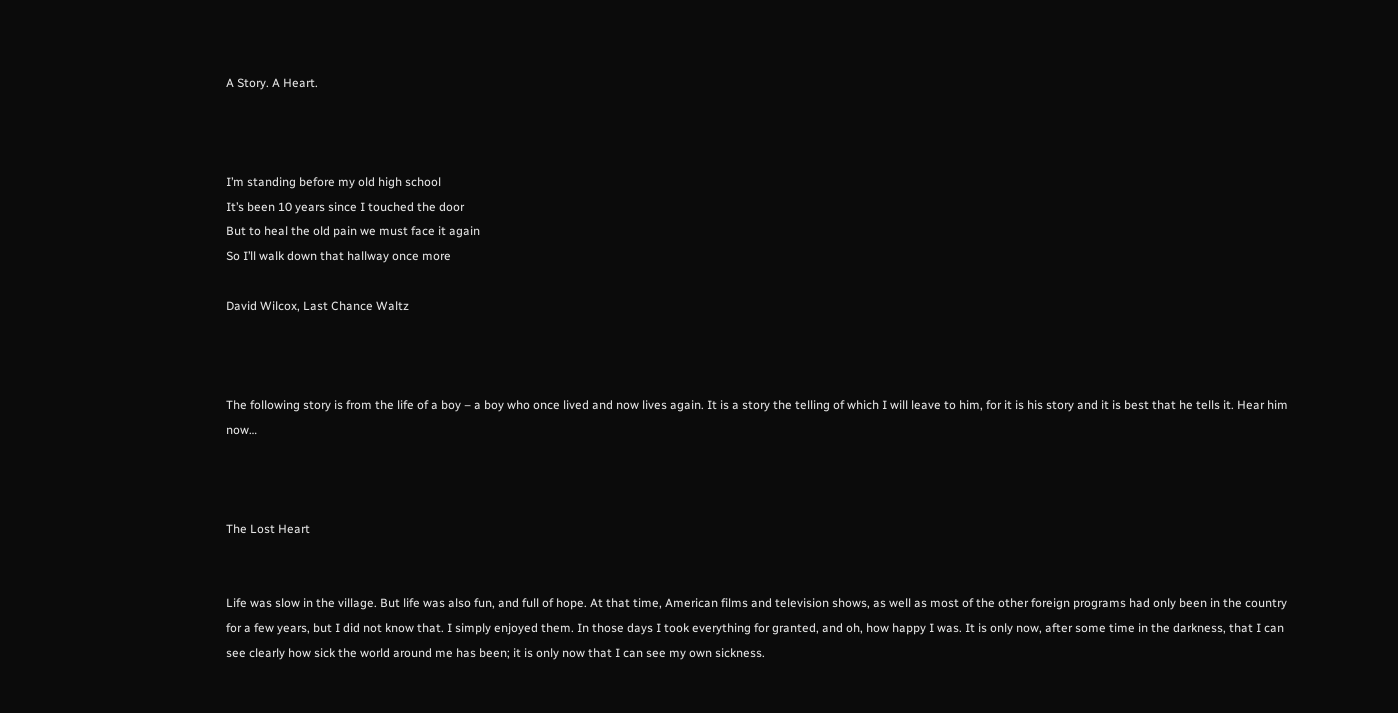A Story. A Heart.



I’m standing before my old high school
It’s been 10 years since I touched the door
But to heal the old pain we must face it again
So I’ll walk down that hallway once more

David Wilcox, Last Chance Waltz



The following story is from the life of a boy – a boy who once lived and now lives again. It is a story the telling of which I will leave to him, for it is his story and it is best that he tells it. Hear him now…



The Lost Heart


Life was slow in the village. But life was also fun, and full of hope. At that time, American films and television shows, as well as most of the other foreign programs had only been in the country for a few years, but I did not know that. I simply enjoyed them. In those days I took everything for granted, and oh, how happy I was. It is only now, after some time in the darkness, that I can see clearly how sick the world around me has been; it is only now that I can see my own sickness.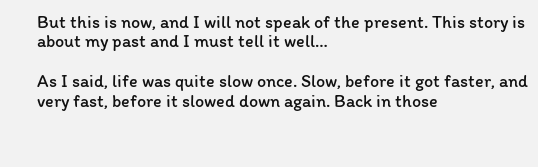But this is now, and I will not speak of the present. This story is about my past and I must tell it well…

As I said, life was quite slow once. Slow, before it got faster, and very fast, before it slowed down again. Back in those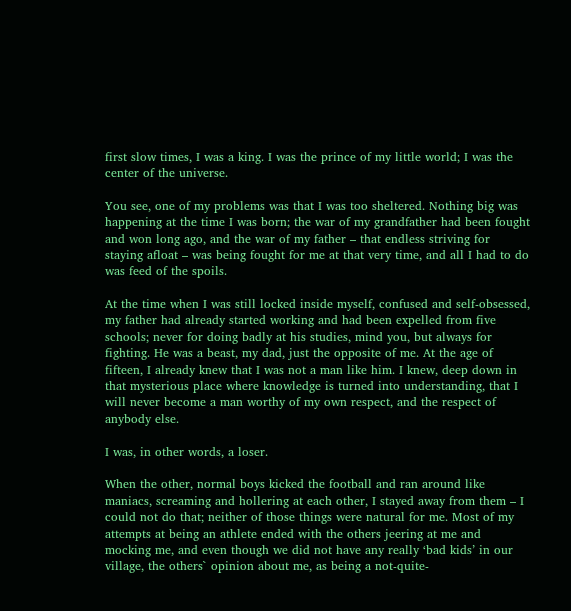first slow times, I was a king. I was the prince of my little world; I was the center of the universe.

You see, one of my problems was that I was too sheltered. Nothing big was happening at the time I was born; the war of my grandfather had been fought and won long ago, and the war of my father – that endless striving for staying afloat – was being fought for me at that very time, and all I had to do was feed of the spoils.

At the time when I was still locked inside myself, confused and self-obsessed, my father had already started working and had been expelled from five schools; never for doing badly at his studies, mind you, but always for fighting. He was a beast, my dad, just the opposite of me. At the age of fifteen, I already knew that I was not a man like him. I knew, deep down in that mysterious place where knowledge is turned into understanding, that I will never become a man worthy of my own respect, and the respect of anybody else.

I was, in other words, a loser.

When the other, normal boys kicked the football and ran around like maniacs, screaming and hollering at each other, I stayed away from them – I could not do that; neither of those things were natural for me. Most of my attempts at being an athlete ended with the others jeering at me and mocking me, and even though we did not have any really ‘bad kids’ in our village, the others` opinion about me, as being a not-quite-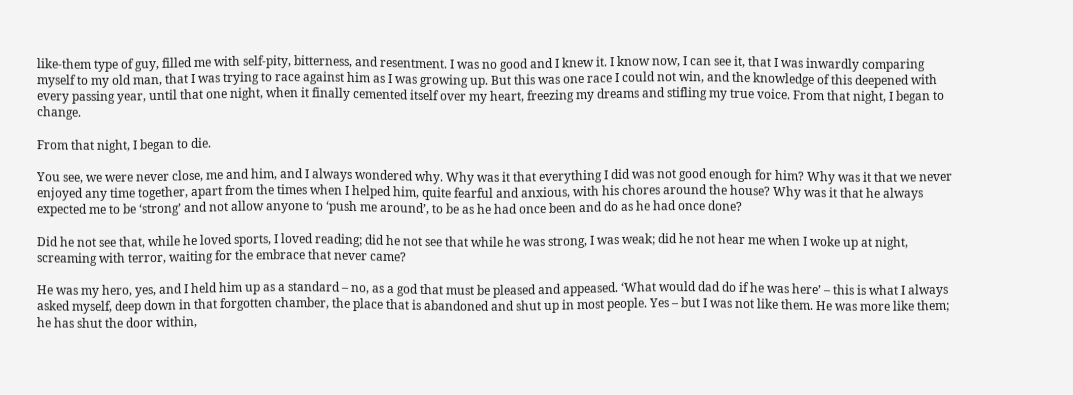like-them type of guy, filled me with self-pity, bitterness, and resentment. I was no good and I knew it. I know now, I can see it, that I was inwardly comparing myself to my old man, that I was trying to race against him as I was growing up. But this was one race I could not win, and the knowledge of this deepened with every passing year, until that one night, when it finally cemented itself over my heart, freezing my dreams and stifling my true voice. From that night, I began to change.

From that night, I began to die.

You see, we were never close, me and him, and I always wondered why. Why was it that everything I did was not good enough for him? Why was it that we never enjoyed any time together, apart from the times when I helped him, quite fearful and anxious, with his chores around the house? Why was it that he always expected me to be ‘strong’ and not allow anyone to ‘push me around’, to be as he had once been and do as he had once done?

Did he not see that, while he loved sports, I loved reading; did he not see that while he was strong, I was weak; did he not hear me when I woke up at night, screaming with terror, waiting for the embrace that never came?

He was my hero, yes, and I held him up as a standard – no, as a god that must be pleased and appeased. ‘What would dad do if he was here’ – this is what I always asked myself, deep down in that forgotten chamber, the place that is abandoned and shut up in most people. Yes – but I was not like them. He was more like them; he has shut the door within,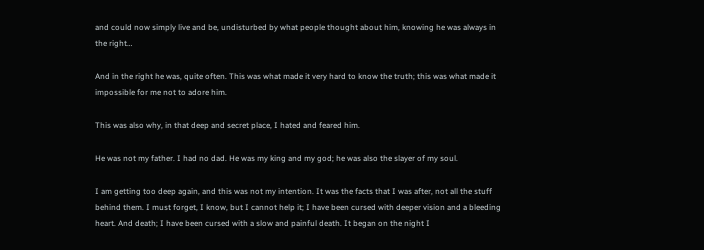and could now simply live and be, undisturbed by what people thought about him, knowing he was always in the right…

And in the right he was, quite often. This was what made it very hard to know the truth; this was what made it impossible for me not to adore him.

This was also why, in that deep and secret place, I hated and feared him.

He was not my father. I had no dad. He was my king and my god; he was also the slayer of my soul.

I am getting too deep again, and this was not my intention. It was the facts that I was after, not all the stuff behind them. I must forget, I know, but I cannot help it; I have been cursed with deeper vision and a bleeding heart. And death; I have been cursed with a slow and painful death. It began on the night I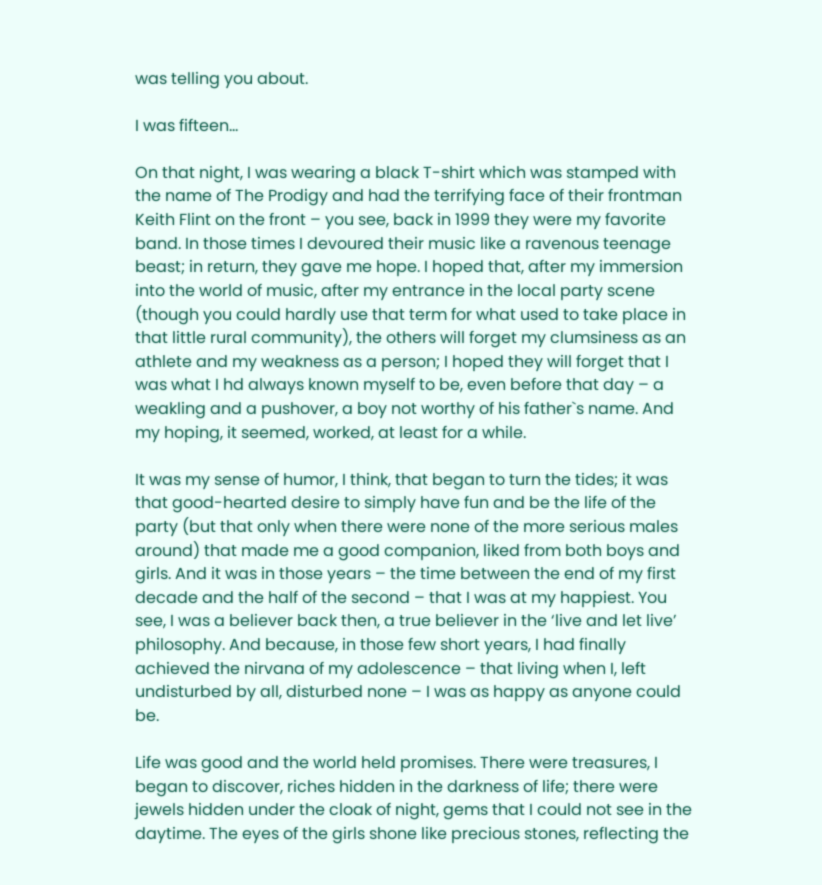was telling you about.

I was fifteen…

On that night, I was wearing a black T-shirt which was stamped with the name of The Prodigy and had the terrifying face of their frontman Keith Flint on the front – you see, back in 1999 they were my favorite band. In those times I devoured their music like a ravenous teenage beast; in return, they gave me hope. I hoped that, after my immersion into the world of music, after my entrance in the local party scene (though you could hardly use that term for what used to take place in that little rural community), the others will forget my clumsiness as an athlete and my weakness as a person; I hoped they will forget that I was what I hd always known myself to be, even before that day – a weakling and a pushover, a boy not worthy of his father`s name. And my hoping, it seemed, worked, at least for a while.

It was my sense of humor, I think, that began to turn the tides; it was that good-hearted desire to simply have fun and be the life of the party (but that only when there were none of the more serious males around) that made me a good companion, liked from both boys and girls. And it was in those years – the time between the end of my first decade and the half of the second – that I was at my happiest. You see, I was a believer back then, a true believer in the ‘live and let live’ philosophy. And because, in those few short years, I had finally achieved the nirvana of my adolescence – that living when I, left undisturbed by all, disturbed none – I was as happy as anyone could be.

Life was good and the world held promises. There were treasures, I began to discover, riches hidden in the darkness of life; there were jewels hidden under the cloak of night, gems that I could not see in the daytime. The eyes of the girls shone like precious stones, reflecting the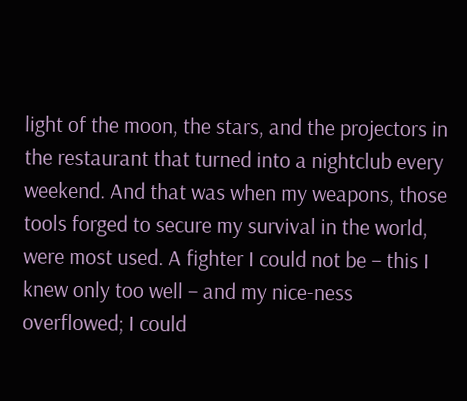light of the moon, the stars, and the projectors in the restaurant that turned into a nightclub every weekend. And that was when my weapons, those tools forged to secure my survival in the world, were most used. A fighter I could not be – this I knew only too well – and my nice-ness overflowed; I could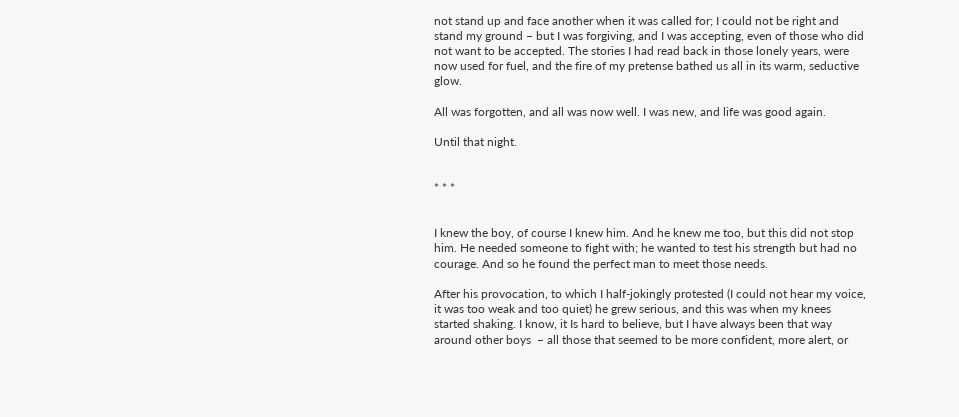not stand up and face another when it was called for; I could not be right and stand my ground – but I was forgiving, and I was accepting, even of those who did not want to be accepted. The stories I had read back in those lonely years, were now used for fuel, and the fire of my pretense bathed us all in its warm, seductive glow.

All was forgotten, and all was now well. I was new, and life was good again.

Until that night.


* * *


I knew the boy, of course I knew him. And he knew me too, but this did not stop him. He needed someone to fight with; he wanted to test his strength but had no courage. And so he found the perfect man to meet those needs.

After his provocation, to which I half-jokingly protested (I could not hear my voice, it was too weak and too quiet) he grew serious, and this was when my knees started shaking. I know, it Is hard to believe, but I have always been that way around other boys  – all those that seemed to be more confident, more alert, or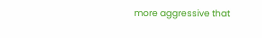more aggressive that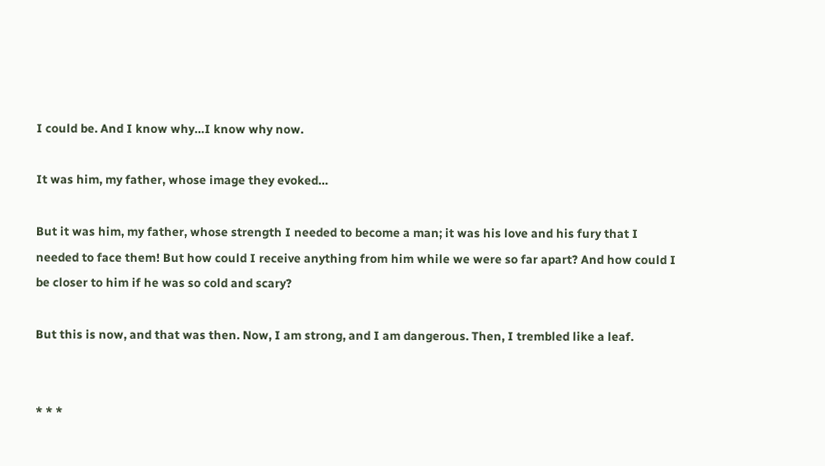I could be. And I know why…I know why now.

It was him, my father, whose image they evoked…

But it was him, my father, whose strength I needed to become a man; it was his love and his fury that I needed to face them! But how could I receive anything from him while we were so far apart? And how could I be closer to him if he was so cold and scary?

But this is now, and that was then. Now, I am strong, and I am dangerous. Then, I trembled like a leaf.


* * *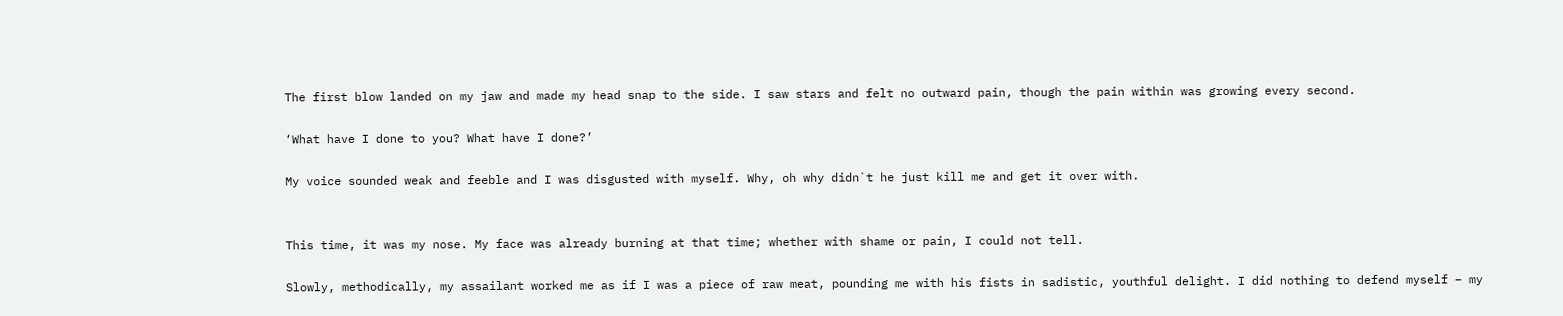The first blow landed on my jaw and made my head snap to the side. I saw stars and felt no outward pain, though the pain within was growing every second.

‘What have I done to you? What have I done?’

My voice sounded weak and feeble and I was disgusted with myself. Why, oh why didn`t he just kill me and get it over with.


This time, it was my nose. My face was already burning at that time; whether with shame or pain, I could not tell.

Slowly, methodically, my assailant worked me as if I was a piece of raw meat, pounding me with his fists in sadistic, youthful delight. I did nothing to defend myself – my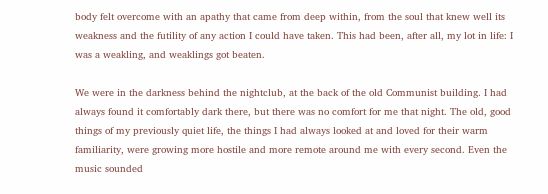body felt overcome with an apathy that came from deep within, from the soul that knew well its weakness and the futility of any action I could have taken. This had been, after all, my lot in life: I was a weakling, and weaklings got beaten.

We were in the darkness behind the nightclub, at the back of the old Communist building. I had always found it comfortably dark there, but there was no comfort for me that night. The old, good things of my previously quiet life, the things I had always looked at and loved for their warm familiarity, were growing more hostile and more remote around me with every second. Even the music sounded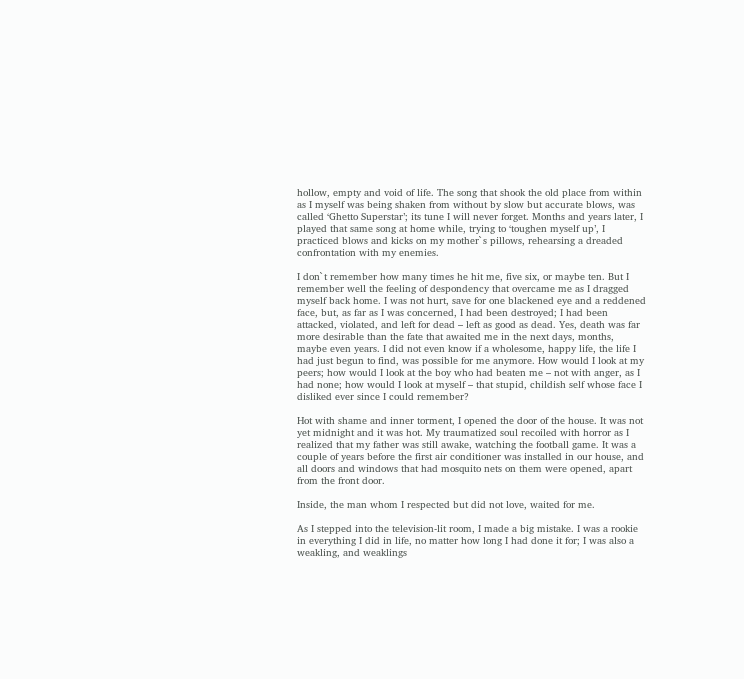hollow, empty and void of life. The song that shook the old place from within as I myself was being shaken from without by slow but accurate blows, was called ‘Ghetto Superstar’; its tune I will never forget. Months and years later, I played that same song at home while, trying to ‘toughen myself up’, I practiced blows and kicks on my mother`s pillows, rehearsing a dreaded confrontation with my enemies.

I don`t remember how many times he hit me, five six, or maybe ten. But I remember well the feeling of despondency that overcame me as I dragged myself back home. I was not hurt, save for one blackened eye and a reddened face, but, as far as I was concerned, I had been destroyed; I had been attacked, violated, and left for dead – left as good as dead. Yes, death was far more desirable than the fate that awaited me in the next days, months, maybe even years. I did not even know if a wholesome, happy life, the life I had just begun to find, was possible for me anymore. How would I look at my peers; how would I look at the boy who had beaten me – not with anger, as I had none; how would I look at myself – that stupid, childish self whose face I disliked ever since I could remember?

Hot with shame and inner torment, I opened the door of the house. It was not yet midnight and it was hot. My traumatized soul recoiled with horror as I realized that my father was still awake, watching the football game. It was a couple of years before the first air conditioner was installed in our house, and all doors and windows that had mosquito nets on them were opened, apart from the front door.

Inside, the man whom I respected but did not love, waited for me.

As I stepped into the television-lit room, I made a big mistake. I was a rookie in everything I did in life, no matter how long I had done it for; I was also a weakling, and weaklings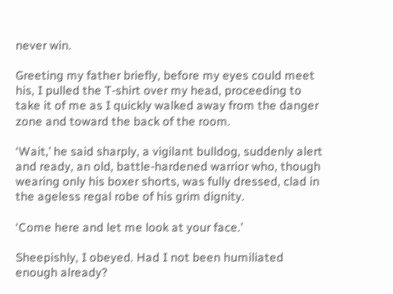never win.

Greeting my father briefly, before my eyes could meet his, I pulled the T-shirt over my head, proceeding to take it of me as I quickly walked away from the danger zone and toward the back of the room.

‘Wait,’ he said sharply, a vigilant bulldog, suddenly alert and ready, an old, battle-hardened warrior who, though wearing only his boxer shorts, was fully dressed, clad in the ageless regal robe of his grim dignity.

‘Come here and let me look at your face.’

Sheepishly, I obeyed. Had I not been humiliated enough already?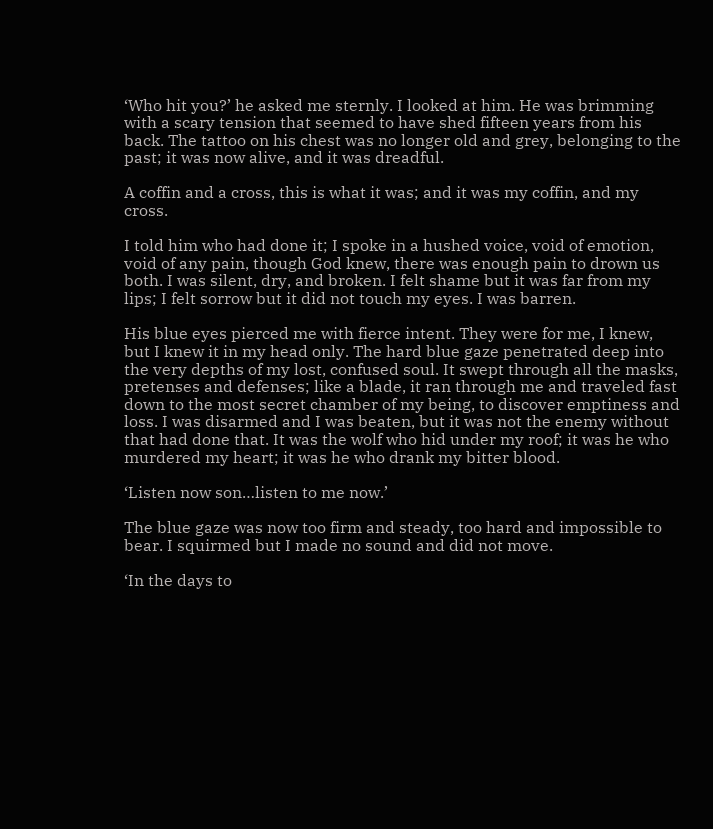‘Who hit you?’ he asked me sternly. I looked at him. He was brimming with a scary tension that seemed to have shed fifteen years from his back. The tattoo on his chest was no longer old and grey, belonging to the past; it was now alive, and it was dreadful.

A coffin and a cross, this is what it was; and it was my coffin, and my cross.

I told him who had done it; I spoke in a hushed voice, void of emotion, void of any pain, though God knew, there was enough pain to drown us both. I was silent, dry, and broken. I felt shame but it was far from my lips; I felt sorrow but it did not touch my eyes. I was barren.

His blue eyes pierced me with fierce intent. They were for me, I knew, but I knew it in my head only. The hard blue gaze penetrated deep into the very depths of my lost, confused soul. It swept through all the masks, pretenses and defenses; like a blade, it ran through me and traveled fast down to the most secret chamber of my being, to discover emptiness and loss. I was disarmed and I was beaten, but it was not the enemy without that had done that. It was the wolf who hid under my roof; it was he who murdered my heart; it was he who drank my bitter blood.

‘Listen now son…listen to me now.’

The blue gaze was now too firm and steady, too hard and impossible to bear. I squirmed but I made no sound and did not move.

‘In the days to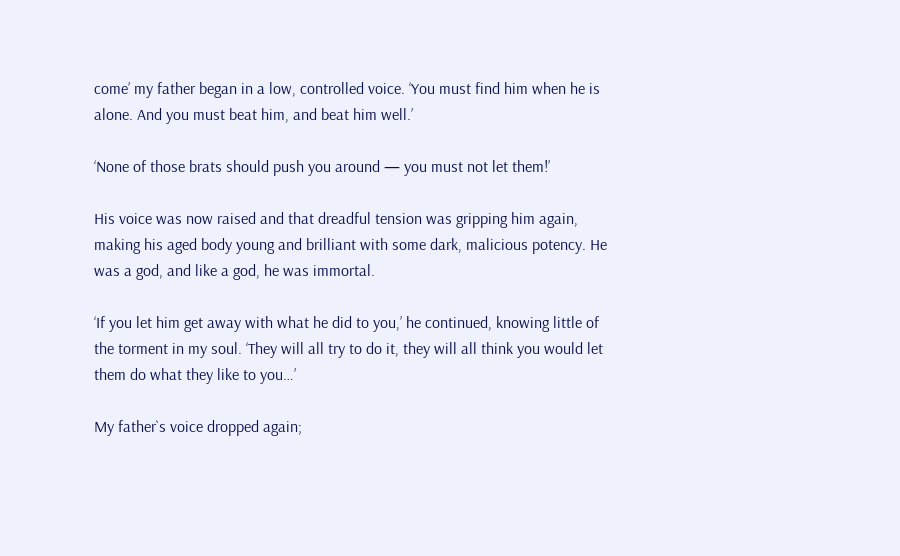come’ my father began in a low, controlled voice. ‘You must find him when he is alone. And you must beat him, and beat him well.’

‘None of those brats should push you around — you must not let them!’

His voice was now raised and that dreadful tension was gripping him again, making his aged body young and brilliant with some dark, malicious potency. He was a god, and like a god, he was immortal.

‘If you let him get away with what he did to you,’ he continued, knowing little of the torment in my soul. ‘They will all try to do it, they will all think you would let them do what they like to you…’

My father`s voice dropped again;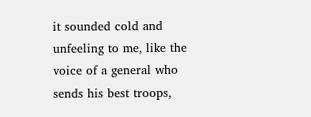it sounded cold and unfeeling to me, like the voice of a general who sends his best troops,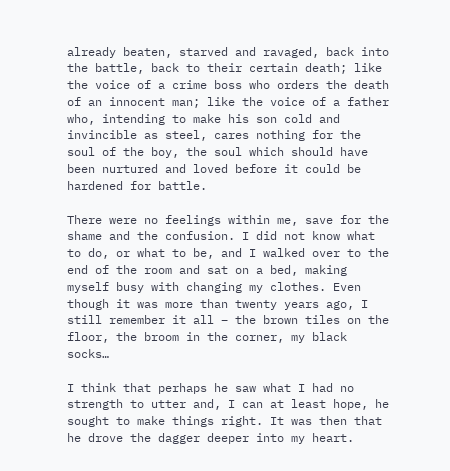already beaten, starved and ravaged, back into the battle, back to their certain death; like the voice of a crime boss who orders the death of an innocent man; like the voice of a father who, intending to make his son cold and invincible as steel, cares nothing for the soul of the boy, the soul which should have been nurtured and loved before it could be hardened for battle.

There were no feelings within me, save for the shame and the confusion. I did not know what to do, or what to be, and I walked over to the end of the room and sat on a bed, making myself busy with changing my clothes. Even though it was more than twenty years ago, I still remember it all – the brown tiles on the floor, the broom in the corner, my black socks…

I think that perhaps he saw what I had no strength to utter and, I can at least hope, he sought to make things right. It was then that he drove the dagger deeper into my heart.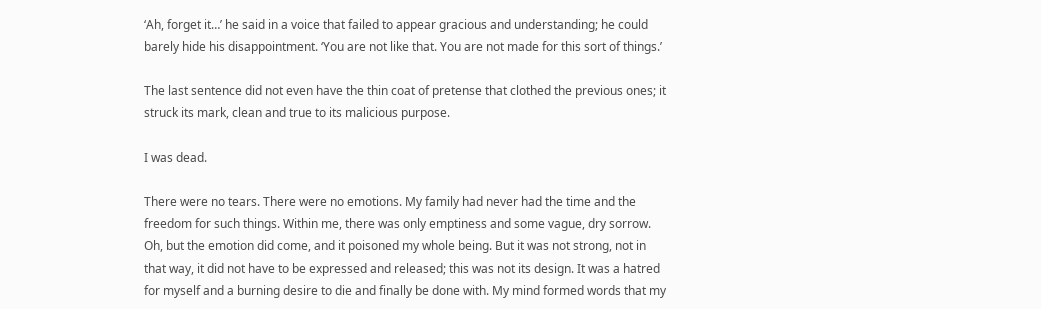‘Ah, forget it…’ he said in a voice that failed to appear gracious and understanding; he could barely hide his disappointment. ‘You are not like that. You are not made for this sort of things.’

The last sentence did not even have the thin coat of pretense that clothed the previous ones; it struck its mark, clean and true to its malicious purpose.

I was dead.

There were no tears. There were no emotions. My family had never had the time and the freedom for such things. Within me, there was only emptiness and some vague, dry sorrow. Oh, but the emotion did come, and it poisoned my whole being. But it was not strong, not in that way, it did not have to be expressed and released; this was not its design. It was a hatred for myself and a burning desire to die and finally be done with. My mind formed words that my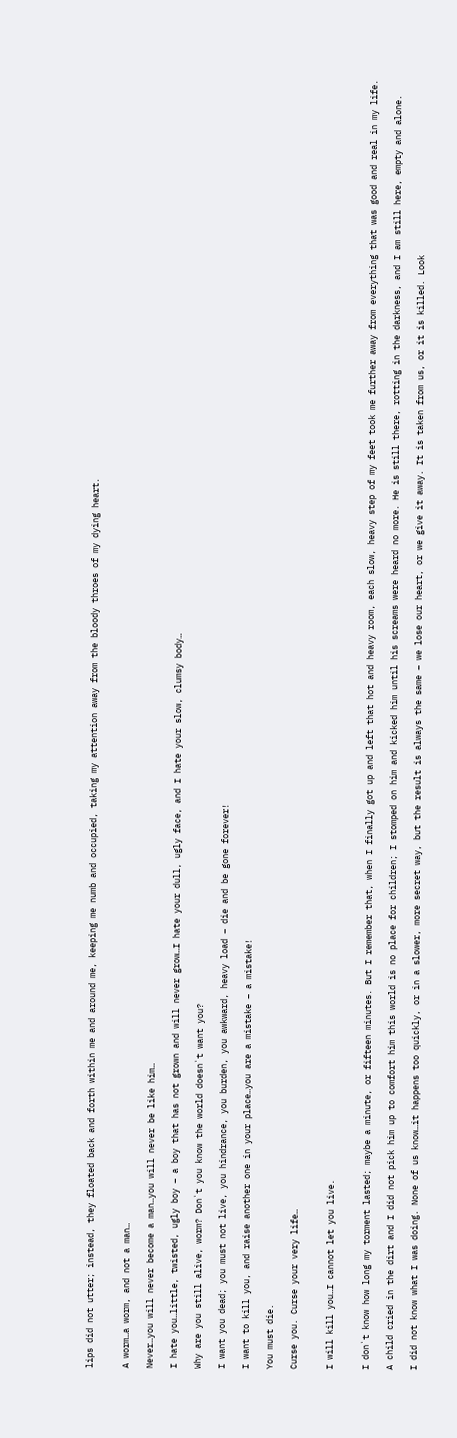lips did not utter; instead, they floated back and forth within me and around me, keeping me numb and occupied, taking my attention away from the bloody throes of my dying heart.


A worm…a worm, and not a man…

Never…you will never become a man…you will never be like him…

I hate you…little, twisted, ugly boy – a boy that has not grown and will never grow…I hate your dull, ugly face, and I hate your slow, clumsy body…

Why are you still alive, worm? Don`t you know the world doesn`t want you?

I want you dead; you must not live, you hindrance, you burden, you awkward, heavy load – die and be gone forever!

I want to kill you, and raise another one in your place…you are a mistake – a mistake!

You must die.

Curse you. Curse your very life…


I will kill you…I cannot let you live.


I don`t know how long my torment lasted; maybe a minute, or fifteen minutes. But I remember that, when I finally got up and left that hot and heavy room, each slow, heavy step of my feet took me further away from everything that was good and real in my life.

A child cried in the dirt and I did not pick him up to comfort him this world is no place for children; I stomped on him and kicked him until his screams were heard no more. He is still there, rotting in the darkness, and I am still here, empty and alone.

I did not know what I was doing. None of us know…it happens too quickly, or in a slower, more secret way, but the result is always the same – we lose our heart, or we give it away. It is taken from us, or it is killed. Look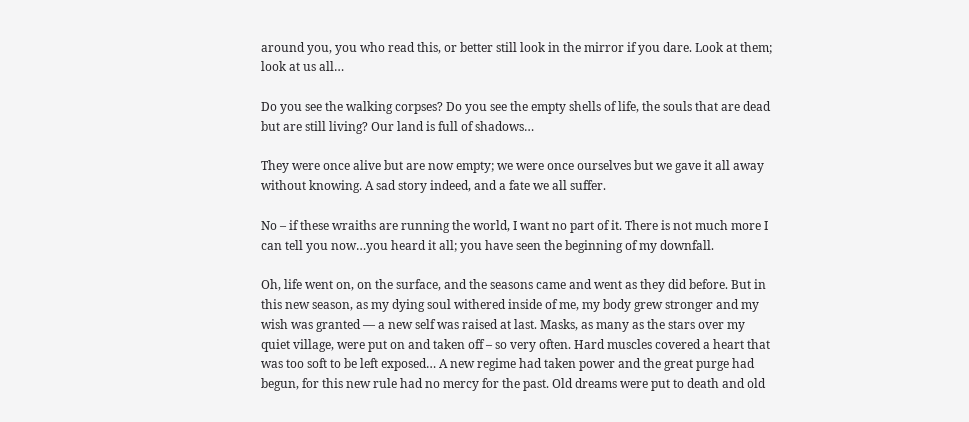around you, you who read this, or better still look in the mirror if you dare. Look at them; look at us all…

Do you see the walking corpses? Do you see the empty shells of life, the souls that are dead but are still living? Our land is full of shadows…

They were once alive but are now empty; we were once ourselves but we gave it all away without knowing. A sad story indeed, and a fate we all suffer.

No – if these wraiths are running the world, I want no part of it. There is not much more I can tell you now…you heard it all; you have seen the beginning of my downfall.

Oh, life went on, on the surface, and the seasons came and went as they did before. But in this new season, as my dying soul withered inside of me, my body grew stronger and my wish was granted — a new self was raised at last. Masks, as many as the stars over my quiet village, were put on and taken off – so very often. Hard muscles covered a heart that was too soft to be left exposed… A new regime had taken power and the great purge had begun, for this new rule had no mercy for the past. Old dreams were put to death and old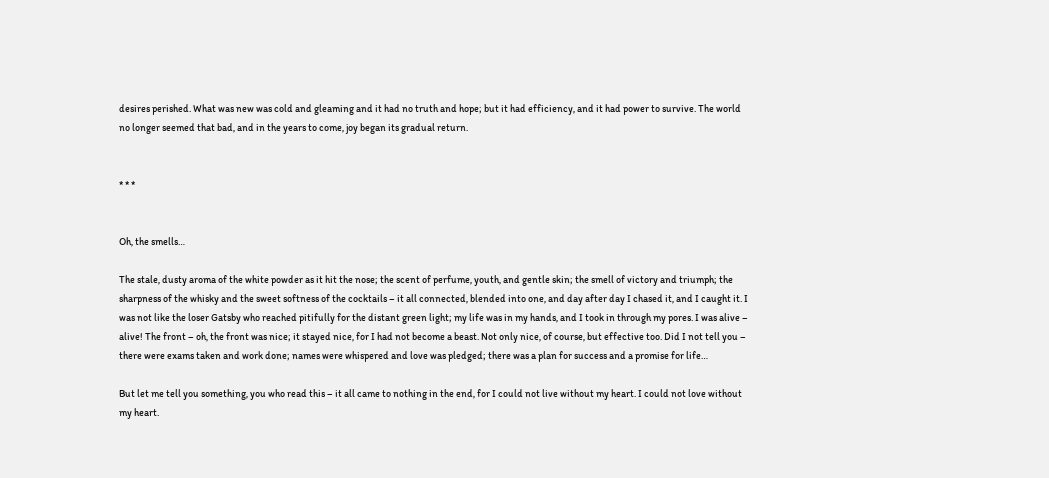desires perished. What was new was cold and gleaming and it had no truth and hope; but it had efficiency, and it had power to survive. The world no longer seemed that bad, and in the years to come, joy began its gradual return.


* * *


Oh, the smells…

The stale, dusty aroma of the white powder as it hit the nose; the scent of perfume, youth, and gentle skin; the smell of victory and triumph; the sharpness of the whisky and the sweet softness of the cocktails – it all connected, blended into one, and day after day I chased it, and I caught it. I was not like the loser Gatsby who reached pitifully for the distant green light; my life was in my hands, and I took in through my pores. I was alive – alive! The front – oh, the front was nice; it stayed nice, for I had not become a beast. Not only nice, of course, but effective too. Did I not tell you – there were exams taken and work done; names were whispered and love was pledged; there was a plan for success and a promise for life…

But let me tell you something, you who read this – it all came to nothing in the end, for I could not live without my heart. I could not love without my heart.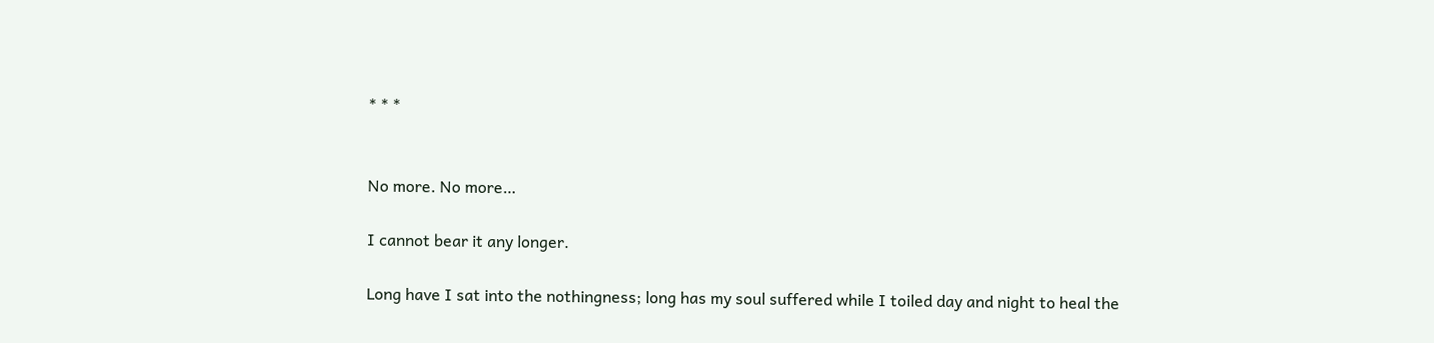* * *


No more. No more…

I cannot bear it any longer.

Long have I sat into the nothingness; long has my soul suffered while I toiled day and night to heal the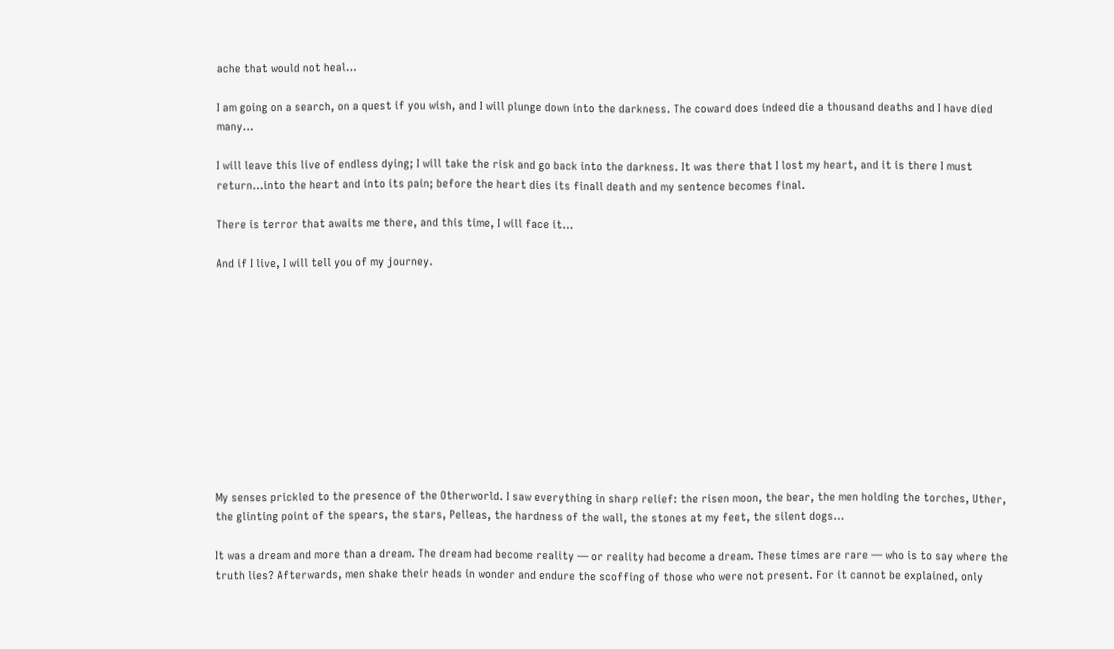ache that would not heal…

I am going on a search, on a quest if you wish, and I will plunge down into the darkness. The coward does indeed die a thousand deaths and I have died many…

I will leave this live of endless dying; I will take the risk and go back into the darkness. It was there that I lost my heart, and it is there I must return…into the heart and into its pain; before the heart dies its finall death and my sentence becomes final.

There is terror that awaits me there, and this time, I will face it…

And if I live, I will tell you of my journey.











My senses prickled to the presence of the Otherworld. I saw everything in sharp relief: the risen moon, the bear, the men holding the torches, Uther, the glinting point of the spears, the stars, Pelleas, the hardness of the wall, the stones at my feet, the silent dogs…

It was a dream and more than a dream. The dream had become reality — or reality had become a dream. These times are rare — who is to say where the truth lies? Afterwards, men shake their heads in wonder and endure the scoffing of those who were not present. For it cannot be explained, only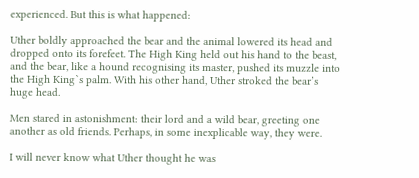experienced. But this is what happened:

Uther boldly approached the bear and the animal lowered its head and dropped onto its forefeet. The High King held out his hand to the beast, and the bear, like a hound recognising its master, pushed its muzzle into the High King`s palm. With his other hand, Uther stroked the bear’s huge head.

Men stared in astonishment: their lord and a wild bear, greeting one another as old friends. Perhaps, in some inexplicable way, they were.

I will never know what Uther thought he was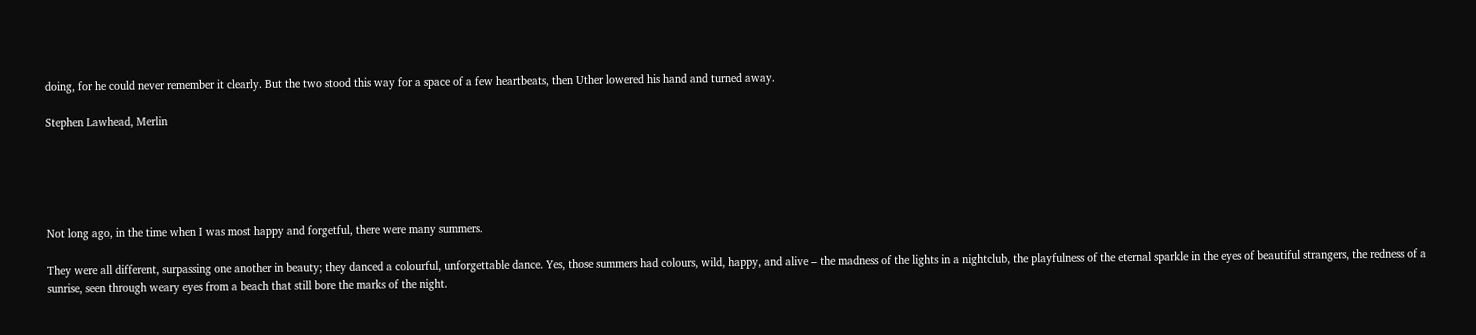doing, for he could never remember it clearly. But the two stood this way for a space of a few heartbeats, then Uther lowered his hand and turned away.

Stephen Lawhead, Merlin





Not long ago, in the time when I was most happy and forgetful, there were many summers.

They were all different, surpassing one another in beauty; they danced a colourful, unforgettable dance. Yes, those summers had colours, wild, happy, and alive – the madness of the lights in a nightclub, the playfulness of the eternal sparkle in the eyes of beautiful strangers, the redness of a sunrise, seen through weary eyes from a beach that still bore the marks of the night.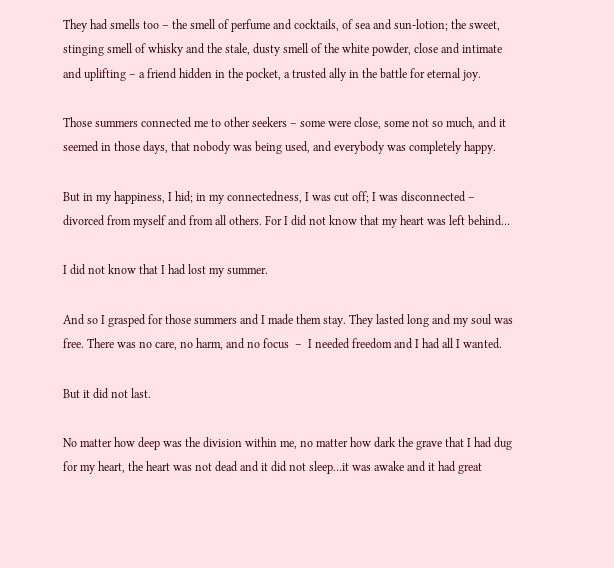They had smells too – the smell of perfume and cocktails, of sea and sun-lotion; the sweet, stinging smell of whisky and the stale, dusty smell of the white powder, close and intimate and uplifting – a friend hidden in the pocket, a trusted ally in the battle for eternal joy.

Those summers connected me to other seekers – some were close, some not so much, and it seemed in those days, that nobody was being used, and everybody was completely happy.

But in my happiness, I hid; in my connectedness, I was cut off; I was disconnected – divorced from myself and from all others. For I did not know that my heart was left behind…

I did not know that I had lost my summer.

And so I grasped for those summers and I made them stay. They lasted long and my soul was free. There was no care, no harm, and no focus  –  I needed freedom and I had all I wanted.

But it did not last.

No matter how deep was the division within me, no matter how dark the grave that I had dug for my heart, the heart was not dead and it did not sleep…it was awake and it had great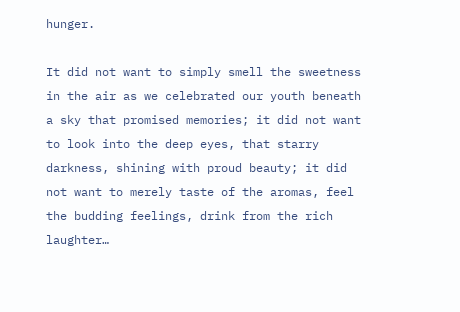hunger.

It did not want to simply smell the sweetness in the air as we celebrated our youth beneath a sky that promised memories; it did not want to look into the deep eyes, that starry darkness, shining with proud beauty; it did not want to merely taste of the aromas, feel the budding feelings, drink from the rich laughter…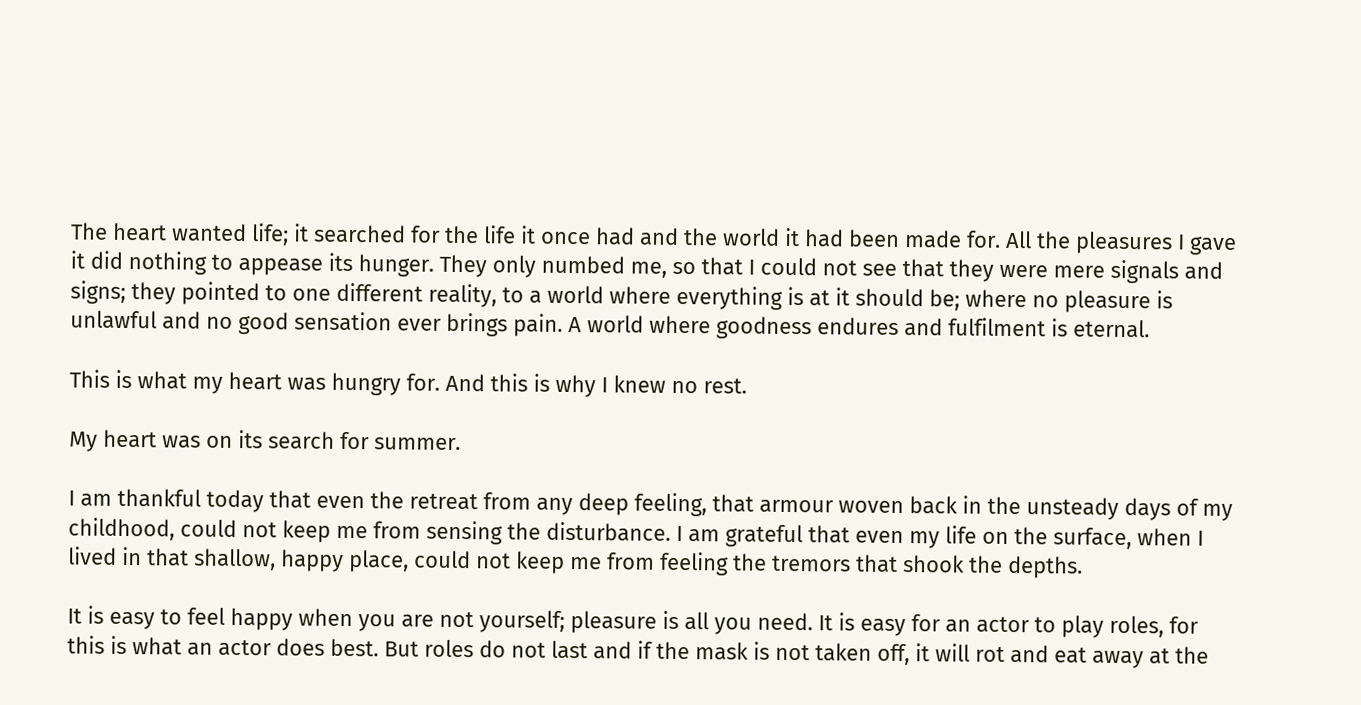The heart wanted life; it searched for the life it once had and the world it had been made for. All the pleasures I gave it did nothing to appease its hunger. They only numbed me, so that I could not see that they were mere signals and signs; they pointed to one different reality, to a world where everything is at it should be; where no pleasure is unlawful and no good sensation ever brings pain. A world where goodness endures and fulfilment is eternal.

This is what my heart was hungry for. And this is why I knew no rest.

My heart was on its search for summer.

I am thankful today that even the retreat from any deep feeling, that armour woven back in the unsteady days of my childhood, could not keep me from sensing the disturbance. I am grateful that even my life on the surface, when I lived in that shallow, happy place, could not keep me from feeling the tremors that shook the depths.

It is easy to feel happy when you are not yourself; pleasure is all you need. It is easy for an actor to play roles, for this is what an actor does best. But roles do not last and if the mask is not taken off, it will rot and eat away at the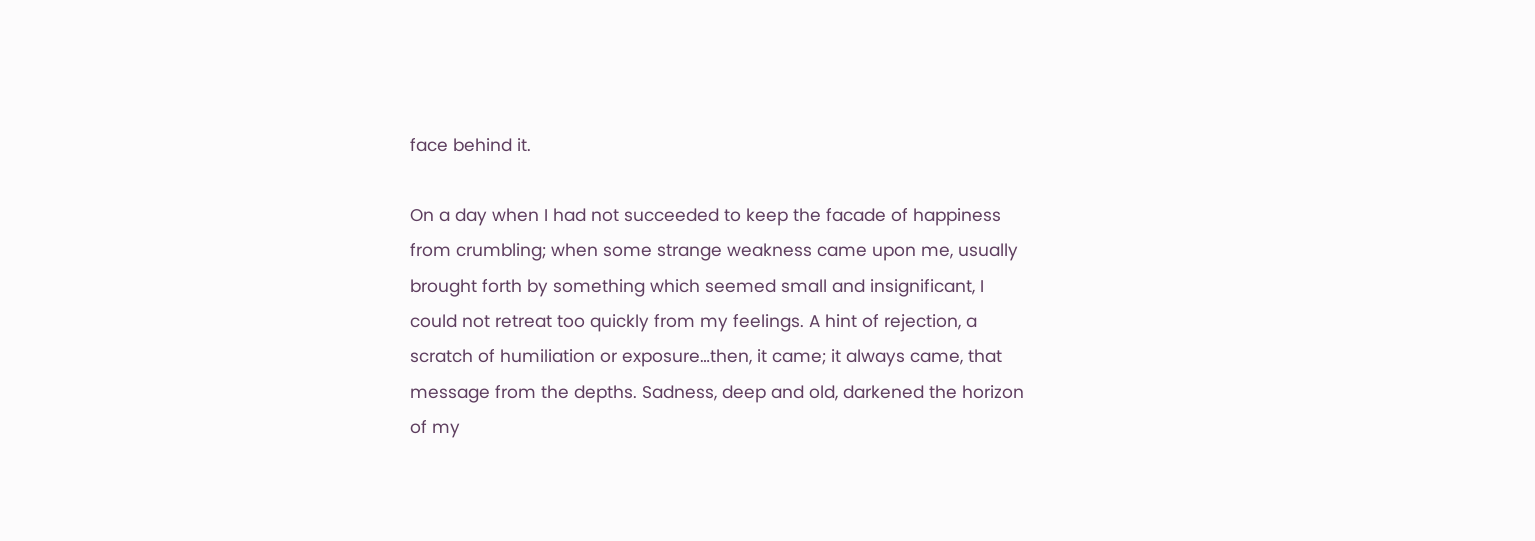face behind it.

On a day when I had not succeeded to keep the facade of happiness from crumbling; when some strange weakness came upon me, usually brought forth by something which seemed small and insignificant, I could not retreat too quickly from my feelings. A hint of rejection, a scratch of humiliation or exposure…then, it came; it always came, that message from the depths. Sadness, deep and old, darkened the horizon of my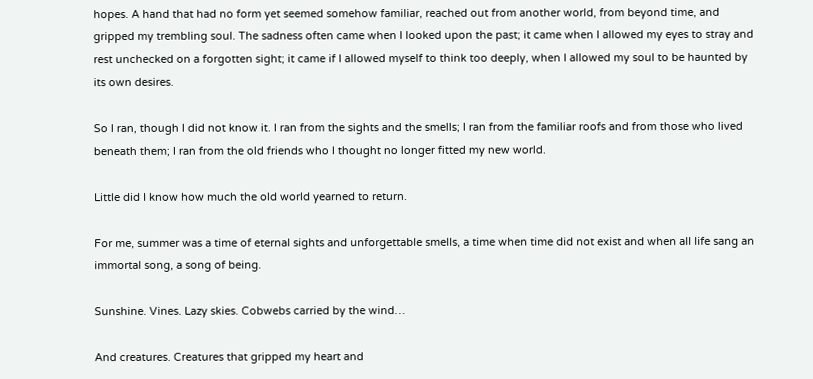hopes. A hand that had no form yet seemed somehow familiar, reached out from another world, from beyond time, and gripped my trembling soul. The sadness often came when I looked upon the past; it came when I allowed my eyes to stray and rest unchecked on a forgotten sight; it came if I allowed myself to think too deeply, when I allowed my soul to be haunted by its own desires.

So I ran, though I did not know it. I ran from the sights and the smells; I ran from the familiar roofs and from those who lived beneath them; I ran from the old friends who I thought no longer fitted my new world.

Little did I know how much the old world yearned to return.

For me, summer was a time of eternal sights and unforgettable smells, a time when time did not exist and when all life sang an immortal song, a song of being.

Sunshine. Vines. Lazy skies. Cobwebs carried by the wind…

And creatures. Creatures that gripped my heart and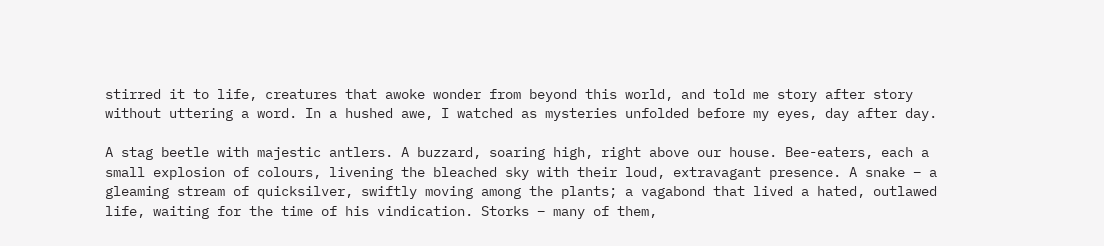stirred it to life, creatures that awoke wonder from beyond this world, and told me story after story without uttering a word. In a hushed awe, I watched as mysteries unfolded before my eyes, day after day.

A stag beetle with majestic antlers. A buzzard, soaring high, right above our house. Bee-eaters, each a small explosion of colours, livening the bleached sky with their loud, extravagant presence. A snake – a gleaming stream of quicksilver, swiftly moving among the plants; a vagabond that lived a hated, outlawed life, waiting for the time of his vindication. Storks – many of them,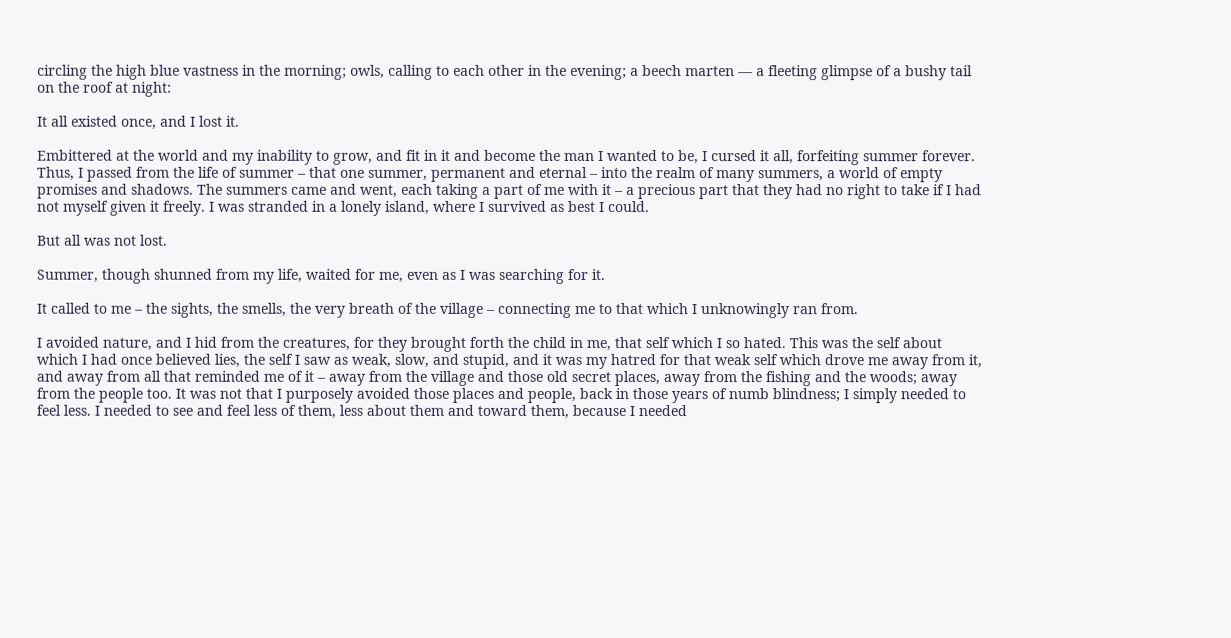circling the high blue vastness in the morning; owls, calling to each other in the evening; a beech marten — a fleeting glimpse of a bushy tail on the roof at night:

It all existed once, and I lost it.

Embittered at the world and my inability to grow, and fit in it and become the man I wanted to be, I cursed it all, forfeiting summer forever. Thus, I passed from the life of summer – that one summer, permanent and eternal – into the realm of many summers, a world of empty promises and shadows. The summers came and went, each taking a part of me with it – a precious part that they had no right to take if I had not myself given it freely. I was stranded in a lonely island, where I survived as best I could.

But all was not lost.

Summer, though shunned from my life, waited for me, even as I was searching for it.

It called to me – the sights, the smells, the very breath of the village – connecting me to that which I unknowingly ran from.

I avoided nature, and I hid from the creatures, for they brought forth the child in me, that self which I so hated. This was the self about which I had once believed lies, the self I saw as weak, slow, and stupid, and it was my hatred for that weak self which drove me away from it, and away from all that reminded me of it – away from the village and those old secret places, away from the fishing and the woods; away from the people too. It was not that I purposely avoided those places and people, back in those years of numb blindness; I simply needed to feel less. I needed to see and feel less of them, less about them and toward them, because I needed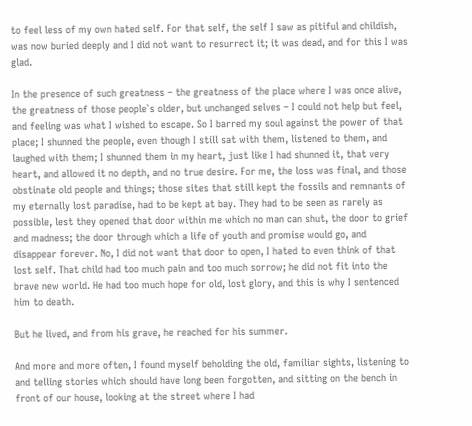to feel less of my own hated self. For that self, the self I saw as pitiful and childish, was now buried deeply and I did not want to resurrect it; it was dead, and for this I was glad.

In the presence of such greatness – the greatness of the place where I was once alive, the greatness of those people`s older, but unchanged selves – I could not help but feel, and feeling was what I wished to escape. So I barred my soul against the power of that place; I shunned the people, even though I still sat with them, listened to them, and laughed with them; I shunned them in my heart, just like I had shunned it, that very heart, and allowed it no depth, and no true desire. For me, the loss was final, and those obstinate old people and things; those sites that still kept the fossils and remnants of my eternally lost paradise, had to be kept at bay. They had to be seen as rarely as possible, lest they opened that door within me which no man can shut, the door to grief and madness; the door through which a life of youth and promise would go, and disappear forever. No, I did not want that door to open, I hated to even think of that lost self. That child had too much pain and too much sorrow; he did not fit into the brave new world. He had too much hope for old, lost glory, and this is why I sentenced him to death.

But he lived, and from his grave, he reached for his summer.

And more and more often, I found myself beholding the old, familiar sights, listening to and telling stories which should have long been forgotten, and sitting on the bench in front of our house, looking at the street where I had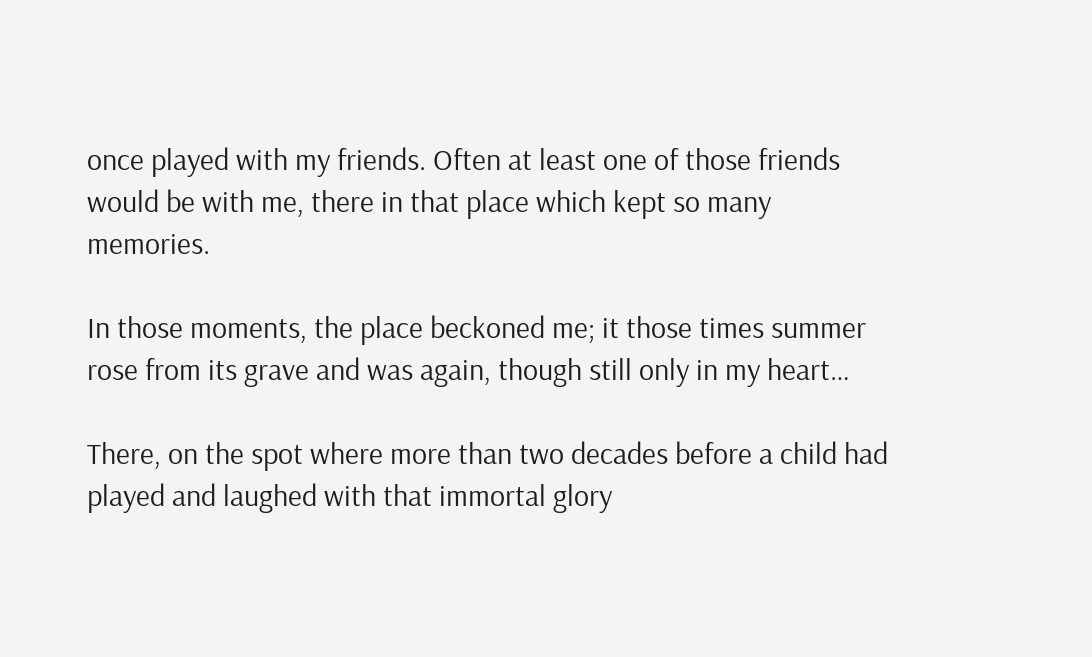once played with my friends. Often at least one of those friends would be with me, there in that place which kept so many memories.

In those moments, the place beckoned me; it those times summer rose from its grave and was again, though still only in my heart…

There, on the spot where more than two decades before a child had played and laughed with that immortal glory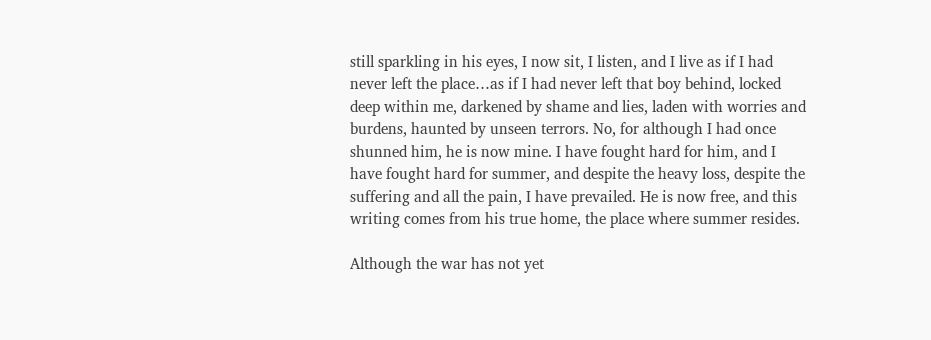still sparkling in his eyes, I now sit, I listen, and I live as if I had never left the place…as if I had never left that boy behind, locked deep within me, darkened by shame and lies, laden with worries and burdens, haunted by unseen terrors. No, for although I had once shunned him, he is now mine. I have fought hard for him, and I have fought hard for summer, and despite the heavy loss, despite the suffering and all the pain, I have prevailed. He is now free, and this writing comes from his true home, the place where summer resides.

Although the war has not yet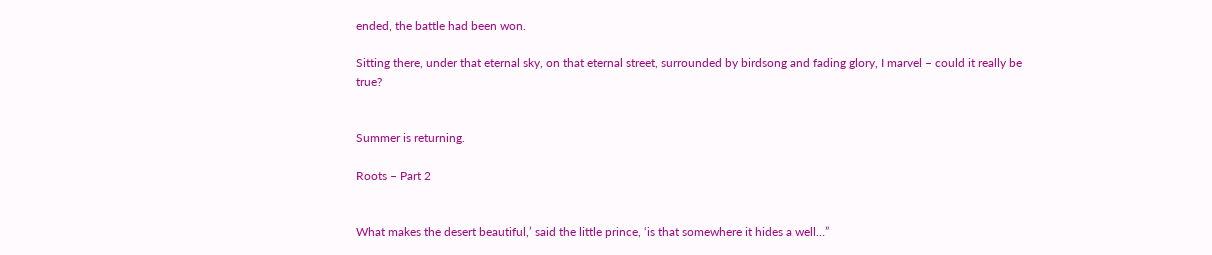ended, the battle had been won.

Sitting there, under that eternal sky, on that eternal street, surrounded by birdsong and fading glory, I marvel – could it really be true?


Summer is returning.

Roots – Part 2


What makes the desert beautiful,’ said the little prince, ‘is that somewhere it hides a well…”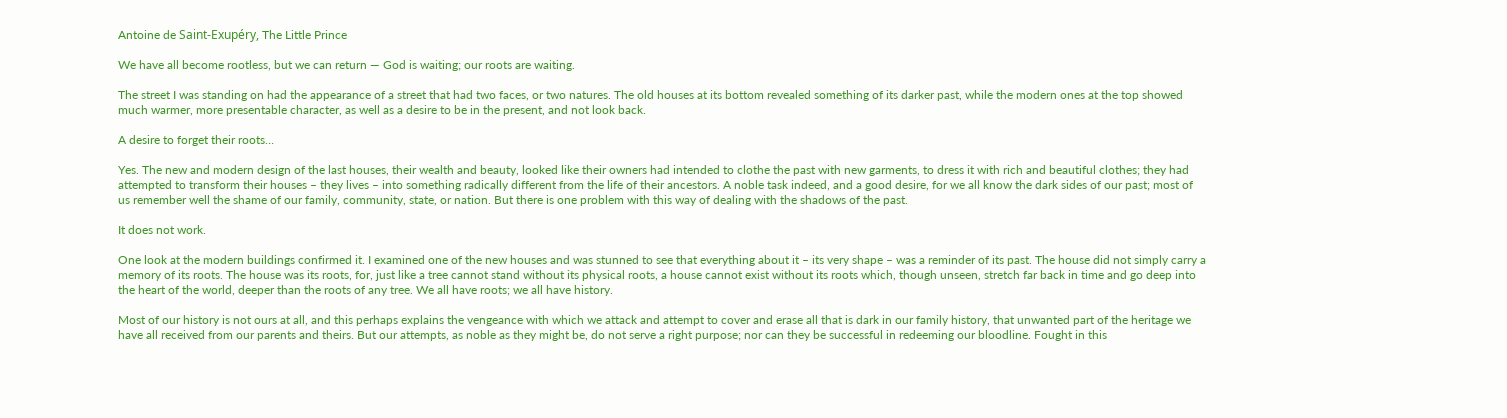Antoine de Saint-Exupéry, The Little Prince

We have all become rootless, but we can return — God is waiting; our roots are waiting.

The street I was standing on had the appearance of a street that had two faces, or two natures. The old houses at its bottom revealed something of its darker past, while the modern ones at the top showed much warmer, more presentable character, as well as a desire to be in the present, and not look back.

A desire to forget their roots…

Yes. The new and modern design of the last houses, their wealth and beauty, looked like their owners had intended to clothe the past with new garments, to dress it with rich and beautiful clothes; they had attempted to transform their houses – they lives – into something radically different from the life of their ancestors. A noble task indeed, and a good desire, for we all know the dark sides of our past; most of us remember well the shame of our family, community, state, or nation. But there is one problem with this way of dealing with the shadows of the past.

It does not work.

One look at the modern buildings confirmed it. I examined one of the new houses and was stunned to see that everything about it – its very shape – was a reminder of its past. The house did not simply carry a memory of its roots. The house was its roots, for, just like a tree cannot stand without its physical roots, a house cannot exist without its roots which, though unseen, stretch far back in time and go deep into the heart of the world, deeper than the roots of any tree. We all have roots; we all have history.

Most of our history is not ours at all, and this perhaps explains the vengeance with which we attack and attempt to cover and erase all that is dark in our family history, that unwanted part of the heritage we have all received from our parents and theirs. But our attempts, as noble as they might be, do not serve a right purpose; nor can they be successful in redeeming our bloodline. Fought in this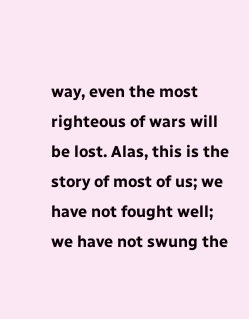way, even the most righteous of wars will be lost. Alas, this is the story of most of us; we have not fought well; we have not swung the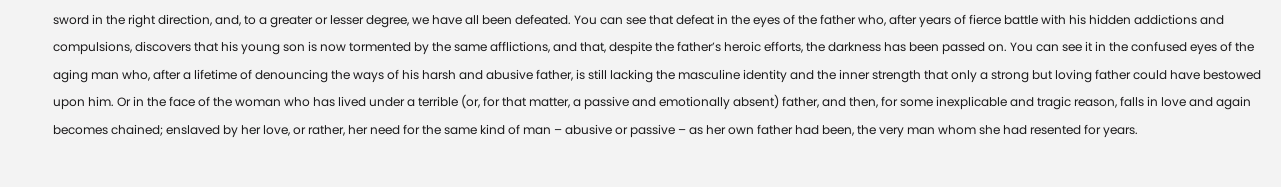sword in the right direction, and, to a greater or lesser degree, we have all been defeated. You can see that defeat in the eyes of the father who, after years of fierce battle with his hidden addictions and compulsions, discovers that his young son is now tormented by the same afflictions, and that, despite the father’s heroic efforts, the darkness has been passed on. You can see it in the confused eyes of the aging man who, after a lifetime of denouncing the ways of his harsh and abusive father, is still lacking the masculine identity and the inner strength that only a strong but loving father could have bestowed upon him. Or in the face of the woman who has lived under a terrible (or, for that matter, a passive and emotionally absent) father, and then, for some inexplicable and tragic reason, falls in love and again becomes chained; enslaved by her love, or rather, her need for the same kind of man – abusive or passive – as her own father had been, the very man whom she had resented for years.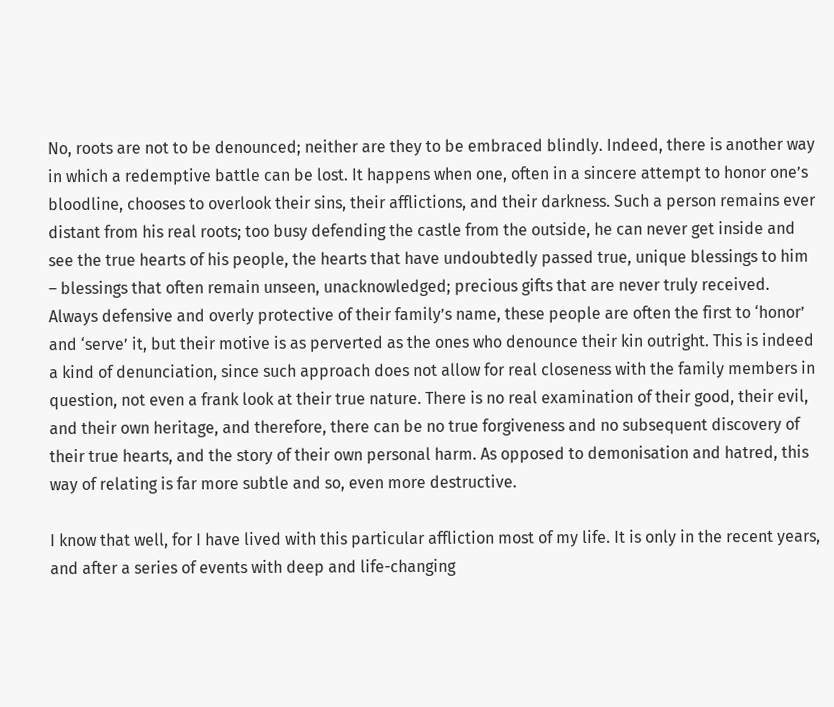No, roots are not to be denounced; neither are they to be embraced blindly. Indeed, there is another way in which a redemptive battle can be lost. It happens when one, often in a sincere attempt to honor one’s bloodline, chooses to overlook their sins, their afflictions, and their darkness. Such a person remains ever distant from his real roots; too busy defending the castle from the outside, he can never get inside and see the true hearts of his people, the hearts that have undoubtedly passed true, unique blessings to him – blessings that often remain unseen, unacknowledged; precious gifts that are never truly received. Always defensive and overly protective of their family’s name, these people are often the first to ‘honor’ and ‘serve’ it, but their motive is as perverted as the ones who denounce their kin outright. This is indeed a kind of denunciation, since such approach does not allow for real closeness with the family members in question, not even a frank look at their true nature. There is no real examination of their good, their evil, and their own heritage, and therefore, there can be no true forgiveness and no subsequent discovery of their true hearts, and the story of their own personal harm. As opposed to demonisation and hatred, this way of relating is far more subtle and so, even more destructive.

I know that well, for I have lived with this particular affliction most of my life. It is only in the recent years, and after a series of events with deep and life-changing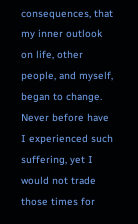consequences, that my inner outlook on life, other people, and myself, began to change. Never before have I experienced such suffering, yet I would not trade those times for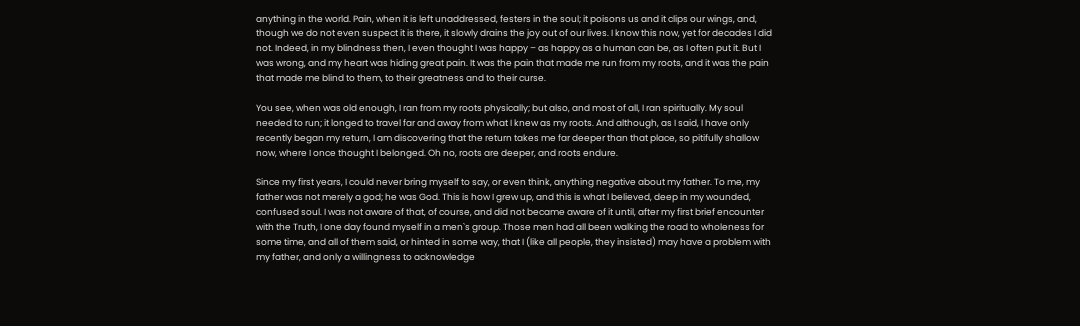anything in the world. Pain, when it is left unaddressed, festers in the soul; it poisons us and it clips our wings, and, though we do not even suspect it is there, it slowly drains the joy out of our lives. I know this now, yet for decades I did not. Indeed, in my blindness then, I even thought I was happy – as happy as a human can be, as I often put it. But I was wrong, and my heart was hiding great pain. It was the pain that made me run from my roots, and it was the pain that made me blind to them, to their greatness and to their curse.

You see, when was old enough, I ran from my roots physically; but also, and most of all, I ran spiritually. My soul needed to run; it longed to travel far and away from what I knew as my roots. And although, as I said, I have only recently began my return, I am discovering that the return takes me far deeper than that place, so pitifully shallow now, where I once thought I belonged. Oh no, roots are deeper, and roots endure.

Since my first years, I could never bring myself to say, or even think, anything negative about my father. To me, my father was not merely a god; he was God. This is how I grew up, and this is what I believed, deep in my wounded, confused soul. I was not aware of that, of course, and did not became aware of it until, after my first brief encounter with the Truth, I one day found myself in a men`s group. Those men had all been walking the road to wholeness for some time, and all of them said, or hinted in some way, that I (like all people, they insisted) may have a problem with my father, and only a willingness to acknowledge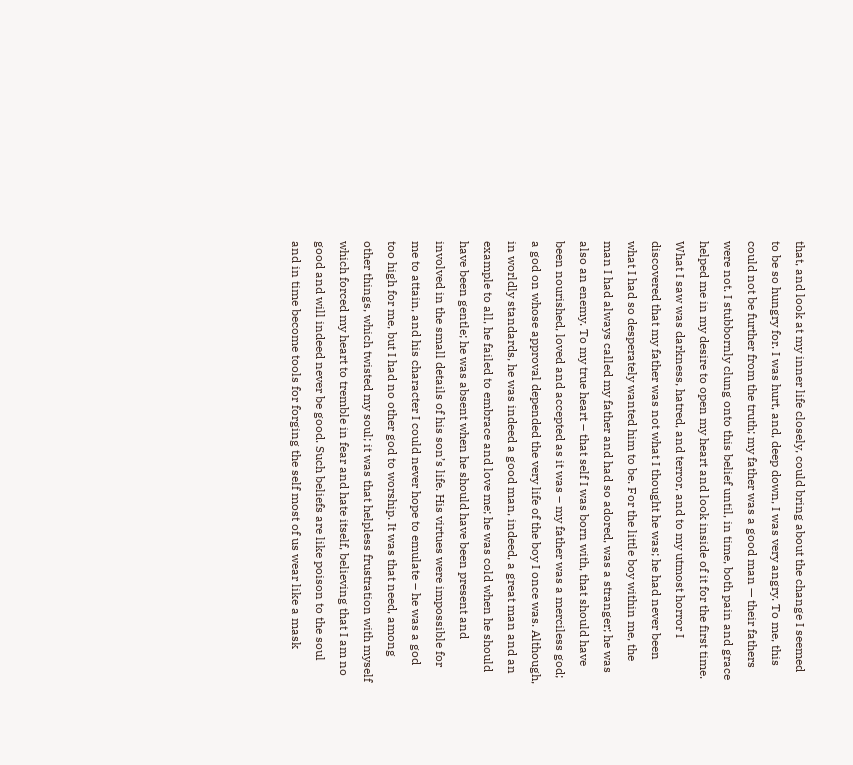that, and look at my inner life closely, could bring about the change I seemed to be so hungry for. I was hurt, and, deep down, I was very angry. To me, this could not be further from the truth; my father was a good man — their fathers were not. I stubbornly clung onto this belief until, in time, both pain and grace helped me in my desire to open my heart and look inside of it for the first time. What I saw was darkness, hatred, and terror, and to my utmost horror I discovered that my father was not what I thought he was; he had never been what I had so desperately wanted him to be. For the little boy within me, the man I had always called my father and had so adored, was a stranger; he was also an enemy. To my true heart – that self I was born with, that should have been nourished, loved and accepted as it was – my father was a merciless god; a god on whose approval depended the very life of the boy I once was. Although, in worldly standards, he was indeed a good man, indeed, a great man and an example to all, he failed to embrace and love me; he was cold when he should have been gentle; he was absent when he should have been present and involved in the small details of his son’s life. His virtues were impossible for me to attain, and his character I could never hope to emulate – he was a god too high for me, but I had no other god to worship. It was that need, among other things, which twisted my soul; it was that helpless frustration with myself which forced my heart to tremble in fear and hate itself, believing that I am no good and will indeed never be good. Such beliefs are like poison to the soul and in time become tools for forging the self most of us wear like a mask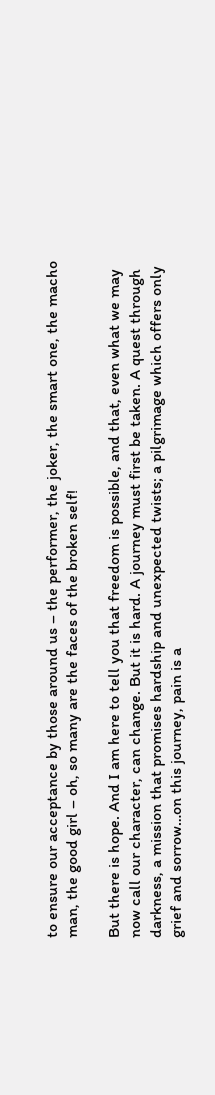to ensure our acceptance by those around us – the performer, the joker, the smart one, the macho man, the good girl – oh, so many are the faces of the broken self!

But there is hope. And I am here to tell you that freedom is possible, and that, even what we may now call our character, can change. But it is hard. A journey must first be taken. A quest through darkness, a mission that promises hardship and unexpected twists; a pilgrimage which offers only grief and sorrow…on this journey, pain is a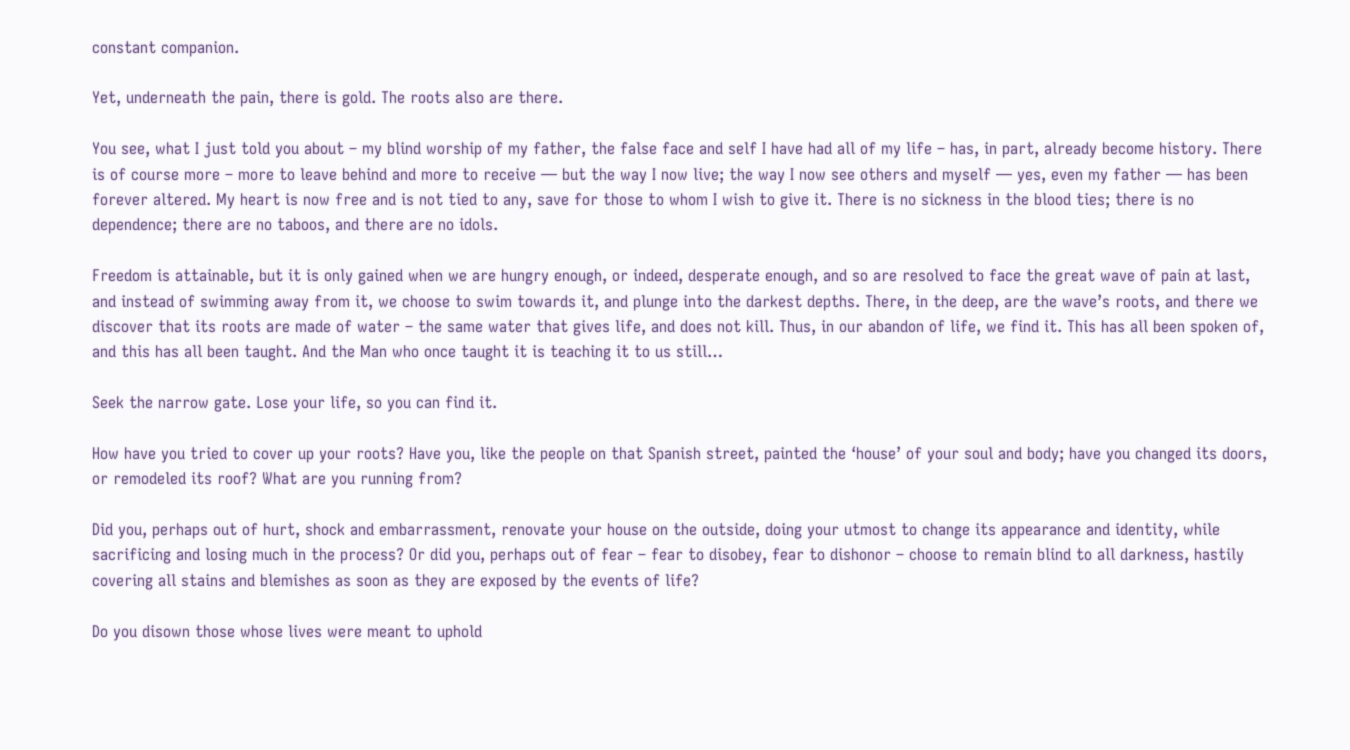constant companion.

Yet, underneath the pain, there is gold. The roots also are there.

You see, what I just told you about – my blind worship of my father, the false face and self I have had all of my life – has, in part, already become history. There is of course more – more to leave behind and more to receive — but the way I now live; the way I now see others and myself — yes, even my father — has been forever altered. My heart is now free and is not tied to any, save for those to whom I wish to give it. There is no sickness in the blood ties; there is no dependence; there are no taboos, and there are no idols.

Freedom is attainable, but it is only gained when we are hungry enough, or indeed, desperate enough, and so are resolved to face the great wave of pain at last, and instead of swimming away from it, we choose to swim towards it, and plunge into the darkest depths. There, in the deep, are the wave’s roots, and there we discover that its roots are made of water – the same water that gives life, and does not kill. Thus, in our abandon of life, we find it. This has all been spoken of, and this has all been taught. And the Man who once taught it is teaching it to us still…

Seek the narrow gate. Lose your life, so you can find it.

How have you tried to cover up your roots? Have you, like the people on that Spanish street, painted the ‘house’ of your soul and body; have you changed its doors, or remodeled its roof? What are you running from?

Did you, perhaps out of hurt, shock and embarrassment, renovate your house on the outside, doing your utmost to change its appearance and identity, while sacrificing and losing much in the process? Or did you, perhaps out of fear – fear to disobey, fear to dishonor – choose to remain blind to all darkness, hastily covering all stains and blemishes as soon as they are exposed by the events of life?

Do you disown those whose lives were meant to uphold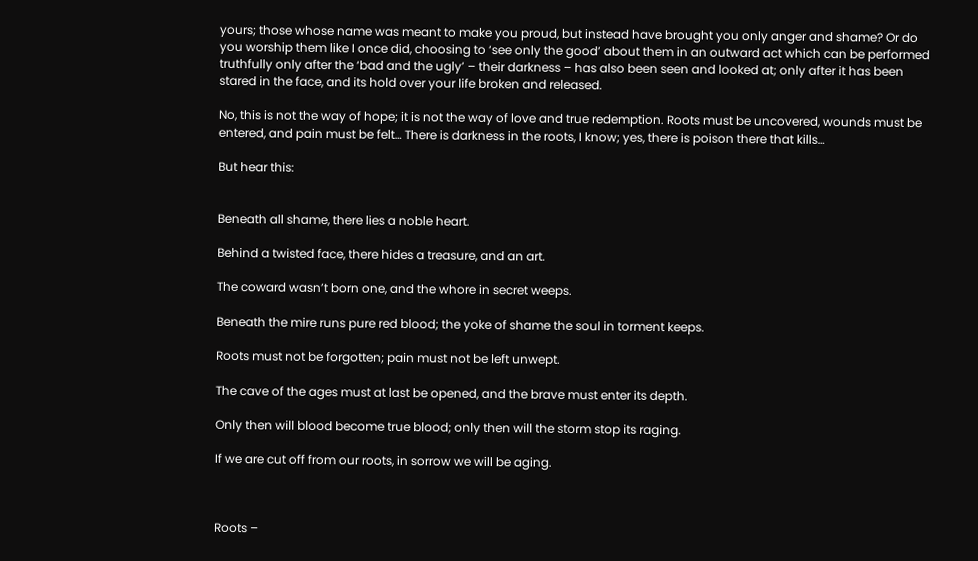yours; those whose name was meant to make you proud, but instead have brought you only anger and shame? Or do you worship them like I once did, choosing to ‘see only the good’ about them in an outward act which can be performed truthfully only after the ‘bad and the ugly’ – their darkness – has also been seen and looked at; only after it has been stared in the face, and its hold over your life broken and released.

No, this is not the way of hope; it is not the way of love and true redemption. Roots must be uncovered, wounds must be entered, and pain must be felt… There is darkness in the roots, I know; yes, there is poison there that kills…

But hear this:


Beneath all shame, there lies a noble heart.

Behind a twisted face, there hides a treasure, and an art.

The coward wasn’t born one, and the whore in secret weeps.

Beneath the mire runs pure red blood; the yoke of shame the soul in torment keeps.

Roots must not be forgotten; pain must not be left unwept.

The cave of the ages must at last be opened, and the brave must enter its depth.

Only then will blood become true blood; only then will the storm stop its raging.

If we are cut off from our roots, in sorrow we will be aging.



Roots –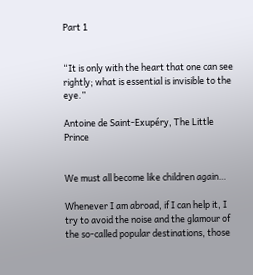Part 1


“It is only with the heart that one can see rightly; what is essential is invisible to the eye.”

Antoine de Saint-Exupéry, The Little Prince


We must all become like children again…

Whenever I am abroad, if I can help it, I try to avoid the noise and the glamour of the so-called popular destinations, those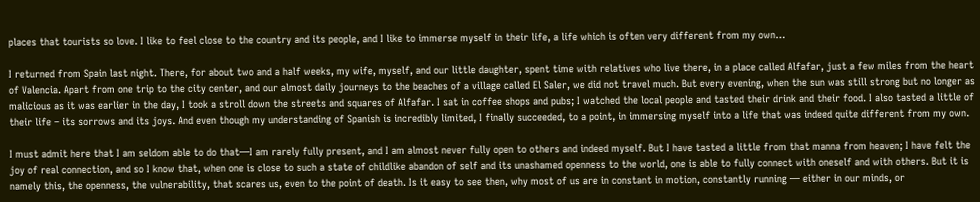places that tourists so love. I like to feel close to the country and its people, and I like to immerse myself in their life, a life which is often very different from my own…

I returned from Spain last night. There, for about two and a half weeks, my wife, myself, and our little daughter, spent time with relatives who live there, in a place called Alfafar, just a few miles from the heart of Valencia. Apart from one trip to the city center, and our almost daily journeys to the beaches of a village called El Saler, we did not travel much. But every evening, when the sun was still strong but no longer as malicious as it was earlier in the day, I took a stroll down the streets and squares of Alfafar. I sat in coffee shops and pubs; I watched the local people and tasted their drink and their food. I also tasted a little of their life – its sorrows and its joys. And even though my understanding of Spanish is incredibly limited, I finally succeeded, to a point, in immersing myself into a life that was indeed quite different from my own.

I must admit here that I am seldom able to do that—I am rarely fully present, and I am almost never fully open to others and indeed myself. But I have tasted a little from that manna from heaven; I have felt the joy of real connection, and so I know that, when one is close to such a state of childlike abandon of self and its unashamed openness to the world, one is able to fully connect with oneself and with others. But it is namely this, the openness, the vulnerability, that scares us, even to the point of death. Is it easy to see then, why most of us are in constant in motion, constantly running — either in our minds, or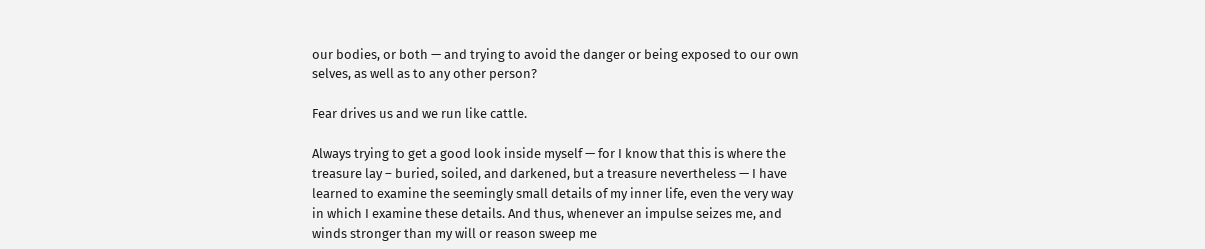our bodies, or both — and trying to avoid the danger or being exposed to our own selves, as well as to any other person?

Fear drives us and we run like cattle.

Always trying to get a good look inside myself — for I know that this is where the treasure lay – buried, soiled, and darkened, but a treasure nevertheless — I have learned to examine the seemingly small details of my inner life, even the very way in which I examine these details. And thus, whenever an impulse seizes me, and winds stronger than my will or reason sweep me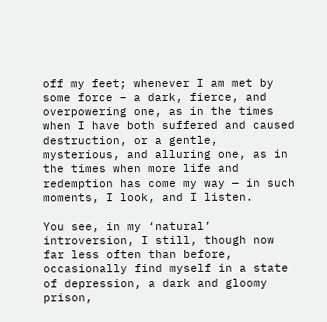off my feet; whenever I am met by some force – a dark, fierce, and overpowering one, as in the times when I have both suffered and caused destruction, or a gentle, mysterious, and alluring one, as in the times when more life and redemption has come my way — in such moments, I look, and I listen.

You see, in my ‘natural’ introversion, I still, though now far less often than before, occasionally find myself in a state of depression, a dark and gloomy prison,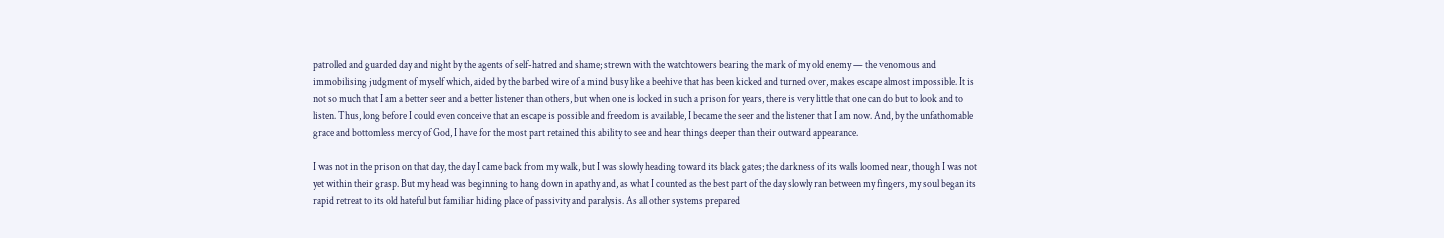patrolled and guarded day and night by the agents of self-hatred and shame; strewn with the watchtowers bearing the mark of my old enemy — the venomous and immobilising judgment of myself which, aided by the barbed wire of a mind busy like a beehive that has been kicked and turned over, makes escape almost impossible. It is not so much that I am a better seer and a better listener than others, but when one is locked in such a prison for years, there is very little that one can do but to look and to listen. Thus, long before I could even conceive that an escape is possible and freedom is available, I became the seer and the listener that I am now. And, by the unfathomable grace and bottomless mercy of God, I have for the most part retained this ability to see and hear things deeper than their outward appearance.

I was not in the prison on that day, the day I came back from my walk, but I was slowly heading toward its black gates; the darkness of its walls loomed near, though I was not yet within their grasp. But my head was beginning to hang down in apathy and, as what I counted as the best part of the day slowly ran between my fingers, my soul began its rapid retreat to its old hateful but familiar hiding place of passivity and paralysis. As all other systems prepared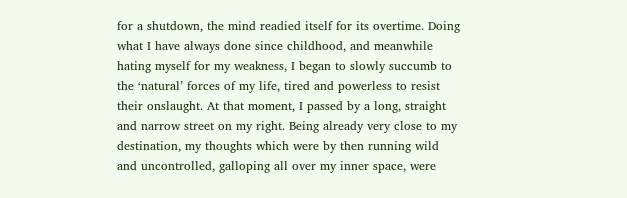for a shutdown, the mind readied itself for its overtime. Doing what I have always done since childhood, and meanwhile hating myself for my weakness, I began to slowly succumb to the ‘natural’ forces of my life, tired and powerless to resist their onslaught. At that moment, I passed by a long, straight and narrow street on my right. Being already very close to my destination, my thoughts which were by then running wild and uncontrolled, galloping all over my inner space, were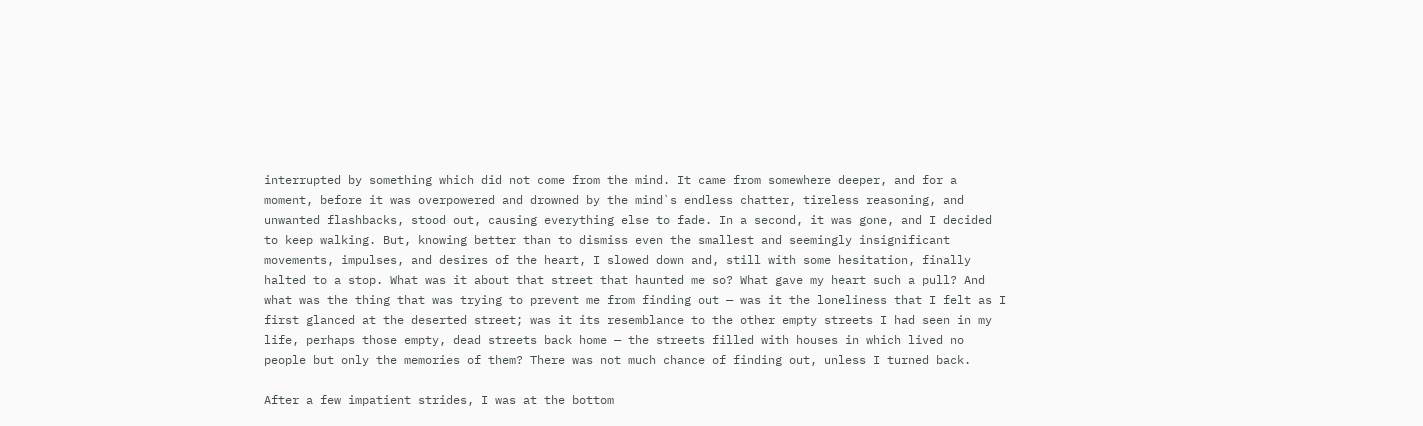interrupted by something which did not come from the mind. It came from somewhere deeper, and for a moment, before it was overpowered and drowned by the mind`s endless chatter, tireless reasoning, and unwanted flashbacks, stood out, causing everything else to fade. In a second, it was gone, and I decided to keep walking. But, knowing better than to dismiss even the smallest and seemingly insignificant movements, impulses, and desires of the heart, I slowed down and, still with some hesitation, finally halted to a stop. What was it about that street that haunted me so? What gave my heart such a pull? And what was the thing that was trying to prevent me from finding out — was it the loneliness that I felt as I first glanced at the deserted street; was it its resemblance to the other empty streets I had seen in my life, perhaps those empty, dead streets back home — the streets filled with houses in which lived no people but only the memories of them? There was not much chance of finding out, unless I turned back.

After a few impatient strides, I was at the bottom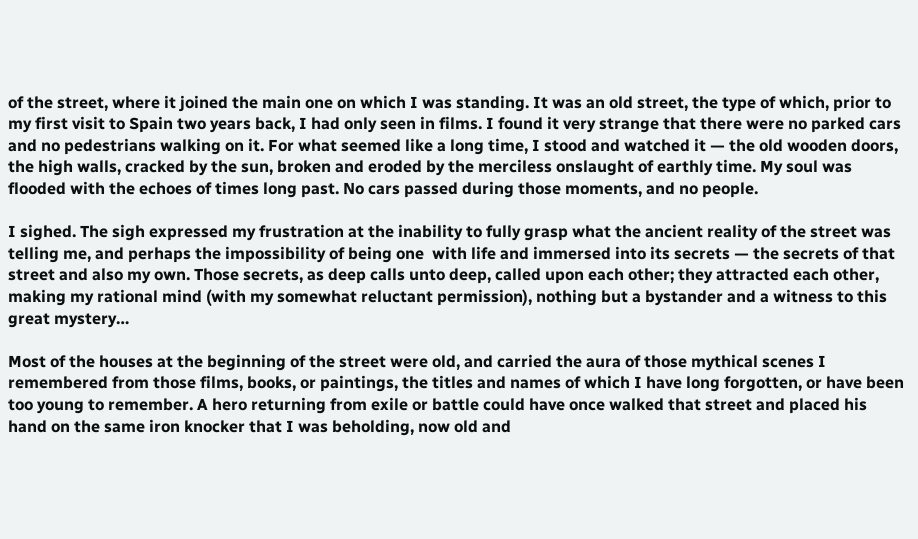of the street, where it joined the main one on which I was standing. It was an old street, the type of which, prior to my first visit to Spain two years back, I had only seen in films. I found it very strange that there were no parked cars and no pedestrians walking on it. For what seemed like a long time, I stood and watched it — the old wooden doors, the high walls, cracked by the sun, broken and eroded by the merciless onslaught of earthly time. My soul was flooded with the echoes of times long past. No cars passed during those moments, and no people.

I sighed. The sigh expressed my frustration at the inability to fully grasp what the ancient reality of the street was telling me, and perhaps the impossibility of being one  with life and immersed into its secrets — the secrets of that street and also my own. Those secrets, as deep calls unto deep, called upon each other; they attracted each other, making my rational mind (with my somewhat reluctant permission), nothing but a bystander and a witness to this great mystery…

Most of the houses at the beginning of the street were old, and carried the aura of those mythical scenes I remembered from those films, books, or paintings, the titles and names of which I have long forgotten, or have been too young to remember. A hero returning from exile or battle could have once walked that street and placed his hand on the same iron knocker that I was beholding, now old and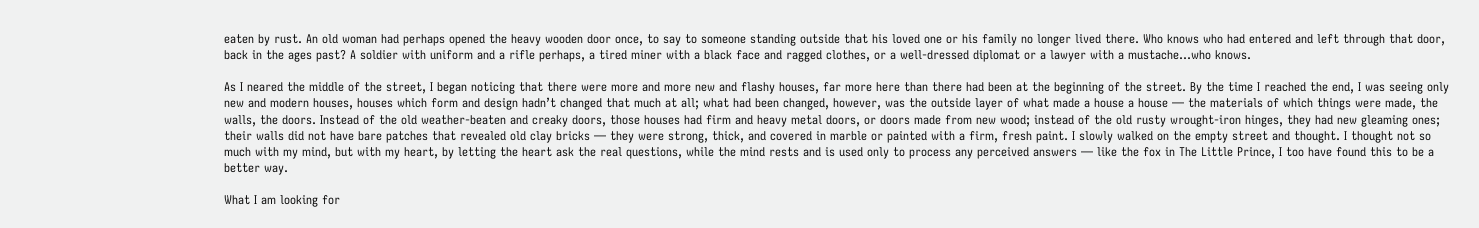eaten by rust. An old woman had perhaps opened the heavy wooden door once, to say to someone standing outside that his loved one or his family no longer lived there. Who knows who had entered and left through that door, back in the ages past? A soldier with uniform and a rifle perhaps, a tired miner with a black face and ragged clothes, or a well-dressed diplomat or a lawyer with a mustache…who knows.

As I neared the middle of the street, I began noticing that there were more and more new and flashy houses, far more here than there had been at the beginning of the street. By the time I reached the end, I was seeing only new and modern houses, houses which form and design hadn’t changed that much at all; what had been changed, however, was the outside layer of what made a house a house — the materials of which things were made, the walls, the doors. Instead of the old weather-beaten and creaky doors, those houses had firm and heavy metal doors, or doors made from new wood; instead of the old rusty wrought-iron hinges, they had new gleaming ones; their walls did not have bare patches that revealed old clay bricks — they were strong, thick, and covered in marble or painted with a firm, fresh paint. I slowly walked on the empty street and thought. I thought not so much with my mind, but with my heart, by letting the heart ask the real questions, while the mind rests and is used only to process any perceived answers — like the fox in The Little Prince, I too have found this to be a better way.

What I am looking for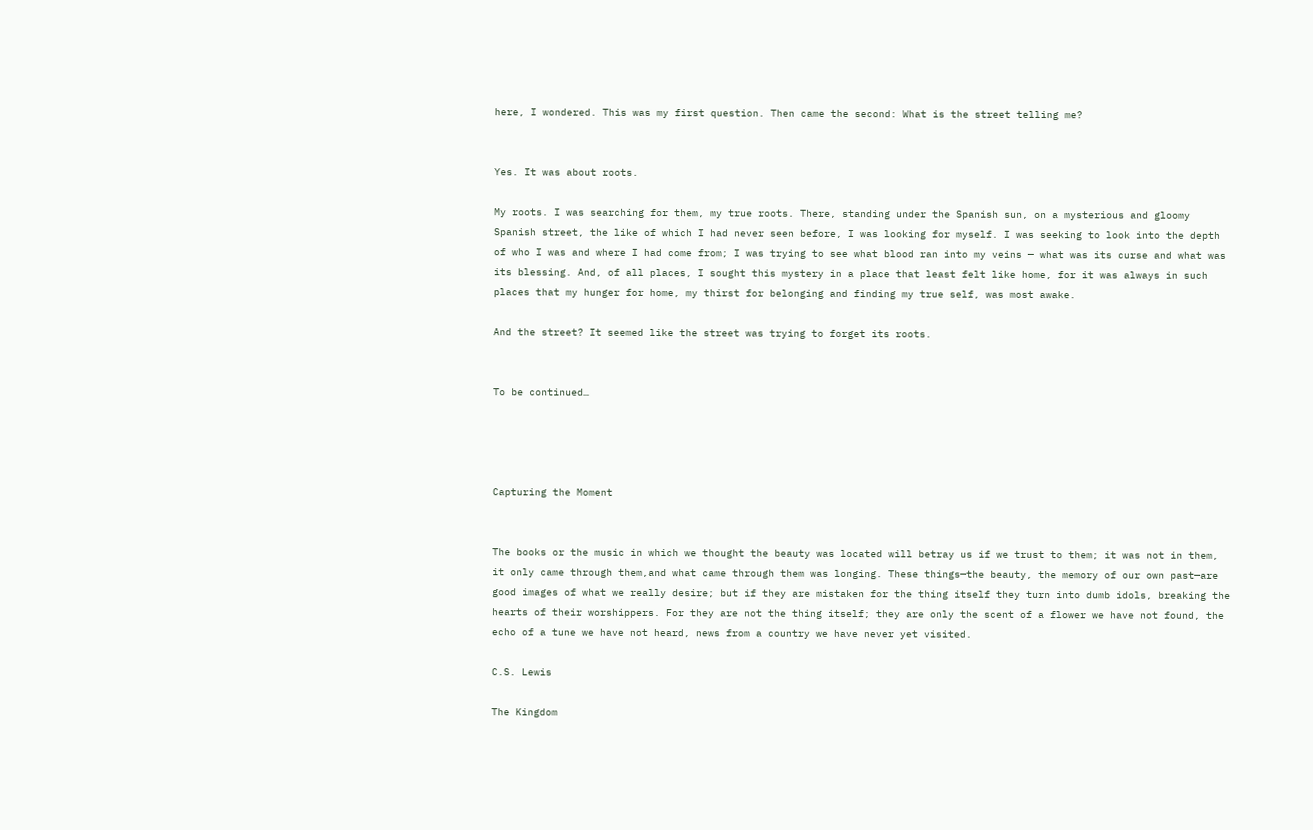here, I wondered. This was my first question. Then came the second: What is the street telling me?


Yes. It was about roots.

My roots. I was searching for them, my true roots. There, standing under the Spanish sun, on a mysterious and gloomy Spanish street, the like of which I had never seen before, I was looking for myself. I was seeking to look into the depth of who I was and where I had come from; I was trying to see what blood ran into my veins — what was its curse and what was its blessing. And, of all places, I sought this mystery in a place that least felt like home, for it was always in such places that my hunger for home, my thirst for belonging and finding my true self, was most awake.

And the street? It seemed like the street was trying to forget its roots.


To be continued…




Capturing the Moment


The books or the music in which we thought the beauty was located will betray us if we trust to them; it was not in them, it only came through them,and what came through them was longing. These things—the beauty, the memory of our own past—are good images of what we really desire; but if they are mistaken for the thing itself they turn into dumb idols, breaking the hearts of their worshippers. For they are not the thing itself; they are only the scent of a flower we have not found, the echo of a tune we have not heard, news from a country we have never yet visited.

C.S. Lewis

The Kingdom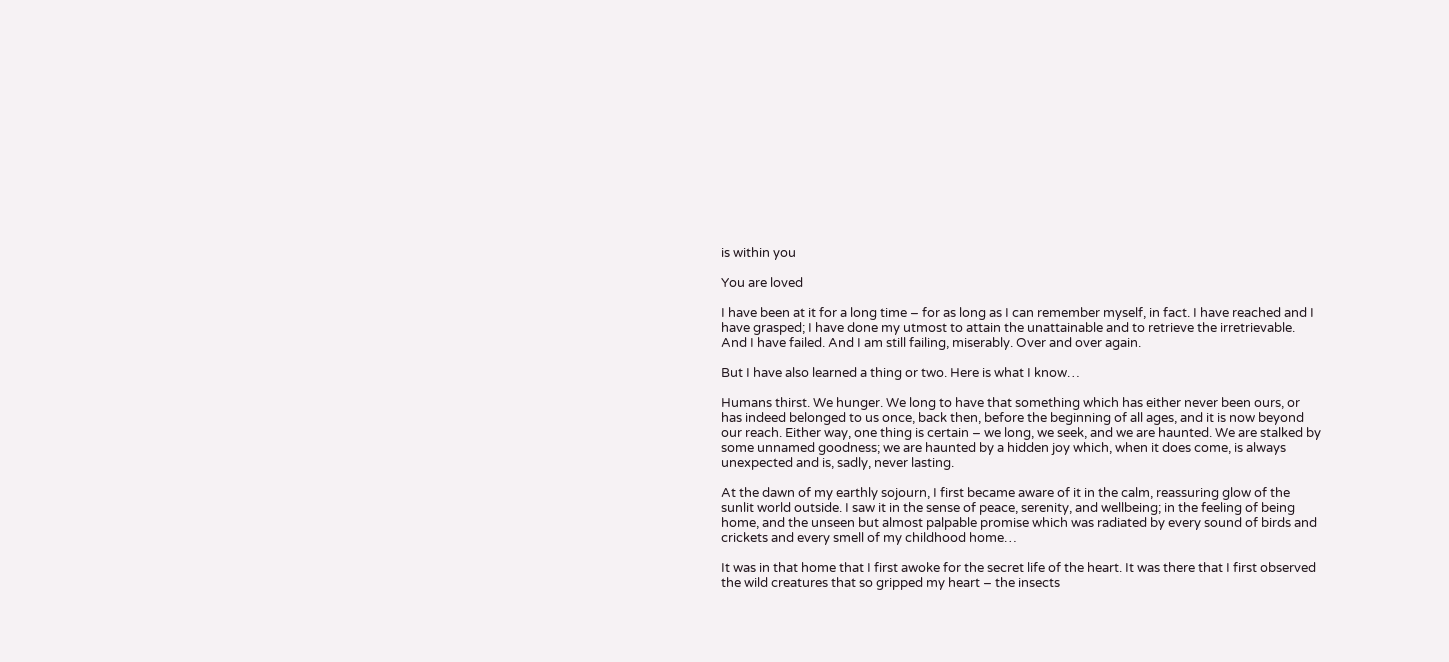is within you

You are loved

I have been at it for a long time – for as long as I can remember myself, in fact. I have reached and I have grasped; I have done my utmost to attain the unattainable and to retrieve the irretrievable. And I have failed. And I am still failing, miserably. Over and over again.

But I have also learned a thing or two. Here is what I know…

Humans thirst. We hunger. We long to have that something which has either never been ours, or has indeed belonged to us once, back then, before the beginning of all ages, and it is now beyond our reach. Either way, one thing is certain – we long, we seek, and we are haunted. We are stalked by some unnamed goodness; we are haunted by a hidden joy which, when it does come, is always unexpected and is, sadly, never lasting.

At the dawn of my earthly sojourn, I first became aware of it in the calm, reassuring glow of the sunlit world outside. I saw it in the sense of peace, serenity, and wellbeing; in the feeling of being home, and the unseen but almost palpable promise which was radiated by every sound of birds and crickets and every smell of my childhood home…

It was in that home that I first awoke for the secret life of the heart. It was there that I first observed the wild creatures that so gripped my heart – the insects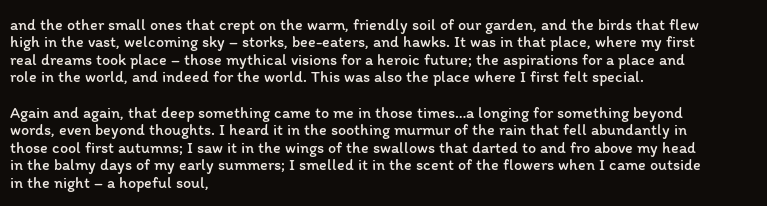and the other small ones that crept on the warm, friendly soil of our garden, and the birds that flew high in the vast, welcoming sky – storks, bee-eaters, and hawks. It was in that place, where my first real dreams took place – those mythical visions for a heroic future; the aspirations for a place and role in the world, and indeed for the world. This was also the place where I first felt special.

Again and again, that deep something came to me in those times…a longing for something beyond words, even beyond thoughts. I heard it in the soothing murmur of the rain that fell abundantly in those cool first autumns; I saw it in the wings of the swallows that darted to and fro above my head in the balmy days of my early summers; I smelled it in the scent of the flowers when I came outside in the night – a hopeful soul,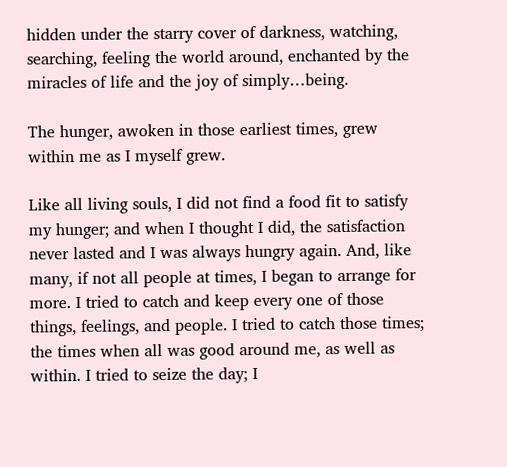hidden under the starry cover of darkness, watching, searching, feeling the world around, enchanted by the miracles of life and the joy of simply…being.

The hunger, awoken in those earliest times, grew within me as I myself grew.

Like all living souls, I did not find a food fit to satisfy my hunger; and when I thought I did, the satisfaction never lasted and I was always hungry again. And, like many, if not all people at times, I began to arrange for more. I tried to catch and keep every one of those things, feelings, and people. I tried to catch those times; the times when all was good around me, as well as within. I tried to seize the day; I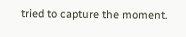tried to capture the moment.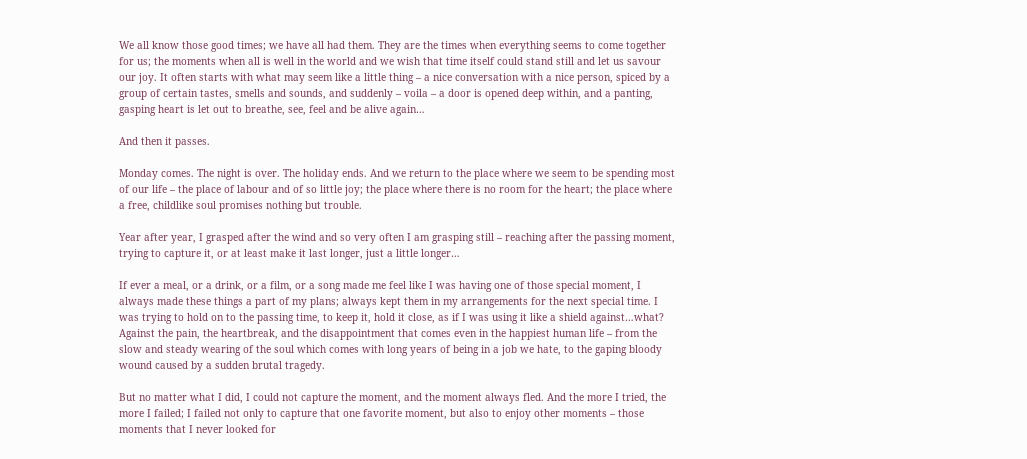We all know those good times; we have all had them. They are the times when everything seems to come together for us; the moments when all is well in the world and we wish that time itself could stand still and let us savour our joy. It often starts with what may seem like a little thing – a nice conversation with a nice person, spiced by a group of certain tastes, smells and sounds, and suddenly – voila – a door is opened deep within, and a panting, gasping heart is let out to breathe, see, feel and be alive again…

And then it passes.

Monday comes. The night is over. The holiday ends. And we return to the place where we seem to be spending most of our life – the place of labour and of so little joy; the place where there is no room for the heart; the place where a free, childlike soul promises nothing but trouble.

Year after year, I grasped after the wind and so very often I am grasping still – reaching after the passing moment, trying to capture it, or at least make it last longer, just a little longer…

If ever a meal, or a drink, or a film, or a song made me feel like I was having one of those special moment, I always made these things a part of my plans; always kept them in my arrangements for the next special time. I was trying to hold on to the passing time, to keep it, hold it close, as if I was using it like a shield against…what? Against the pain, the heartbreak, and the disappointment that comes even in the happiest human life – from the slow and steady wearing of the soul which comes with long years of being in a job we hate, to the gaping bloody wound caused by a sudden brutal tragedy.

But no matter what I did, I could not capture the moment, and the moment always fled. And the more I tried, the more I failed; I failed not only to capture that one favorite moment, but also to enjoy other moments – those moments that I never looked for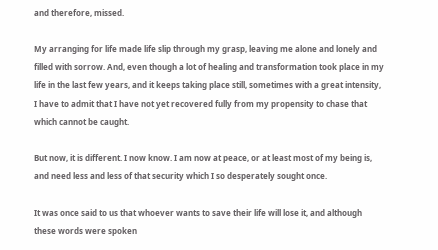and therefore, missed.

My arranging for life made life slip through my grasp, leaving me alone and lonely and filled with sorrow. And, even though a lot of healing and transformation took place in my life in the last few years, and it keeps taking place still, sometimes with a great intensity, I have to admit that I have not yet recovered fully from my propensity to chase that which cannot be caught.

But now, it is different. I now know. I am now at peace, or at least most of my being is, and need less and less of that security which I so desperately sought once.

It was once said to us that whoever wants to save their life will lose it, and although these words were spoken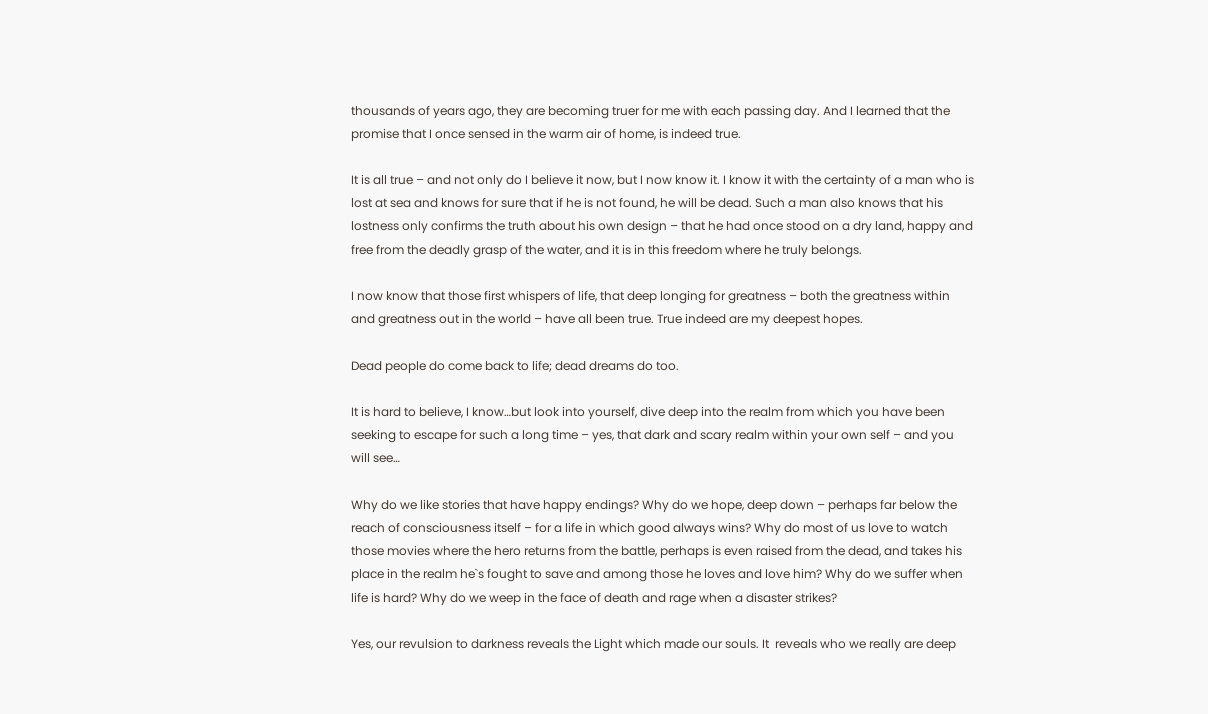thousands of years ago, they are becoming truer for me with each passing day. And I learned that the promise that I once sensed in the warm air of home, is indeed true.

It is all true – and not only do I believe it now, but I now know it. I know it with the certainty of a man who is lost at sea and knows for sure that if he is not found, he will be dead. Such a man also knows that his lostness only confirms the truth about his own design – that he had once stood on a dry land, happy and free from the deadly grasp of the water, and it is in this freedom where he truly belongs.

I now know that those first whispers of life, that deep longing for greatness – both the greatness within and greatness out in the world – have all been true. True indeed are my deepest hopes.

Dead people do come back to life; dead dreams do too.

It is hard to believe, I know…but look into yourself, dive deep into the realm from which you have been seeking to escape for such a long time – yes, that dark and scary realm within your own self – and you will see…

Why do we like stories that have happy endings? Why do we hope, deep down – perhaps far below the reach of consciousness itself – for a life in which good always wins? Why do most of us love to watch those movies where the hero returns from the battle, perhaps is even raised from the dead, and takes his place in the realm he`s fought to save and among those he loves and love him? Why do we suffer when life is hard? Why do we weep in the face of death and rage when a disaster strikes?

Yes, our revulsion to darkness reveals the Light which made our souls. It  reveals who we really are deep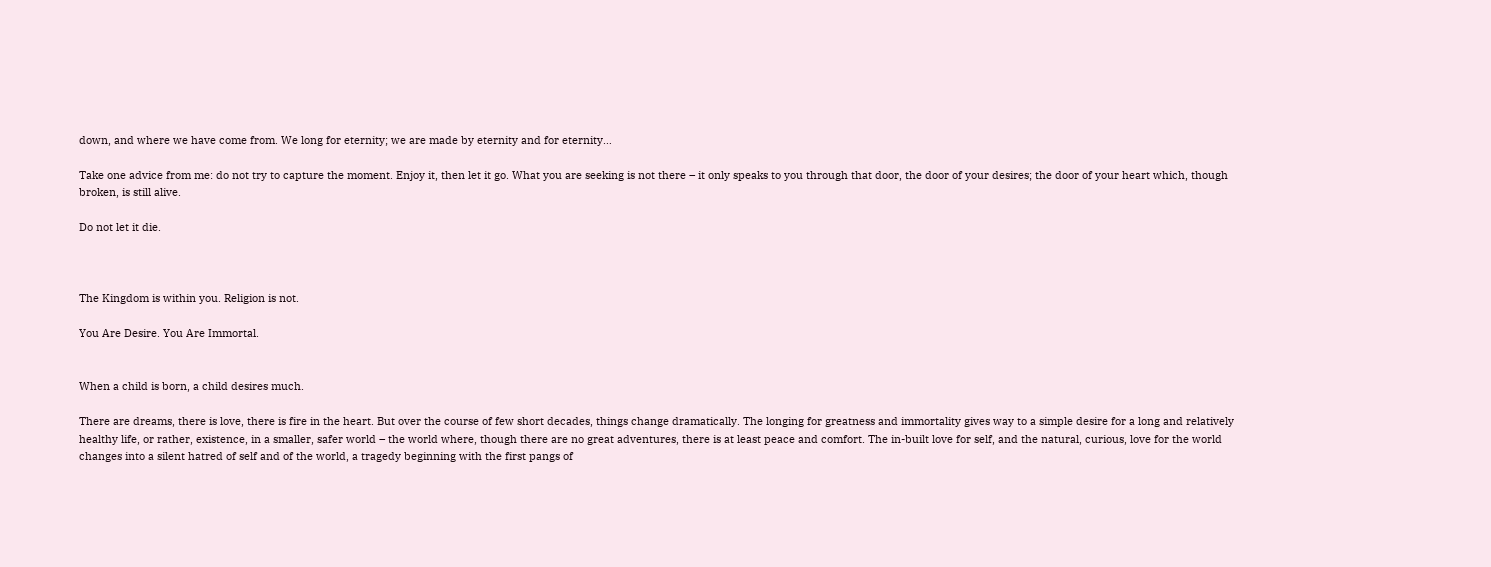down, and where we have come from. We long for eternity; we are made by eternity and for eternity…

Take one advice from me: do not try to capture the moment. Enjoy it, then let it go. What you are seeking is not there – it only speaks to you through that door, the door of your desires; the door of your heart which, though broken, is still alive.

Do not let it die.



The Kingdom is within you. Religion is not.

You Are Desire. You Are Immortal.


When a child is born, a child desires much.

There are dreams, there is love, there is fire in the heart. But over the course of few short decades, things change dramatically. The longing for greatness and immortality gives way to a simple desire for a long and relatively healthy life, or rather, existence, in a smaller, safer world – the world where, though there are no great adventures, there is at least peace and comfort. The in-built love for self, and the natural, curious, love for the world changes into a silent hatred of self and of the world, a tragedy beginning with the first pangs of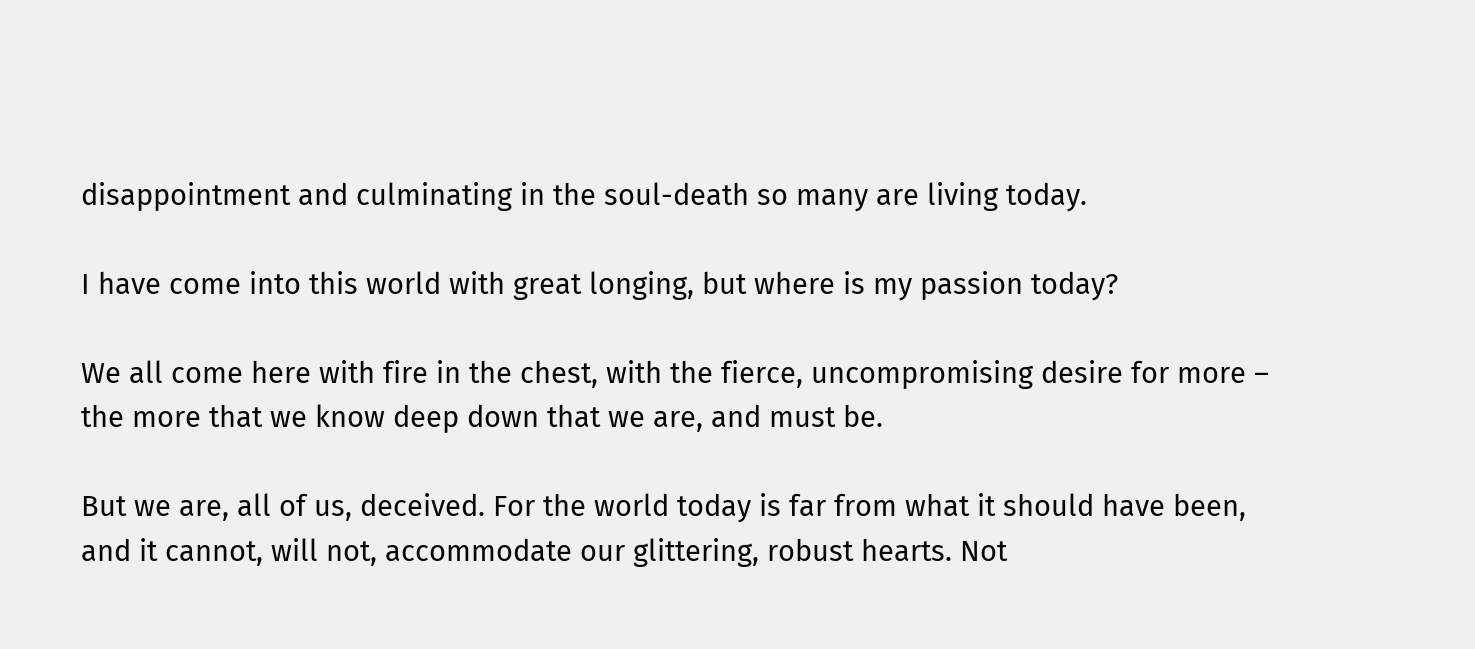disappointment and culminating in the soul-death so many are living today.

I have come into this world with great longing, but where is my passion today?

We all come here with fire in the chest, with the fierce, uncompromising desire for more – the more that we know deep down that we are, and must be.

But we are, all of us, deceived. For the world today is far from what it should have been, and it cannot, will not, accommodate our glittering, robust hearts. Not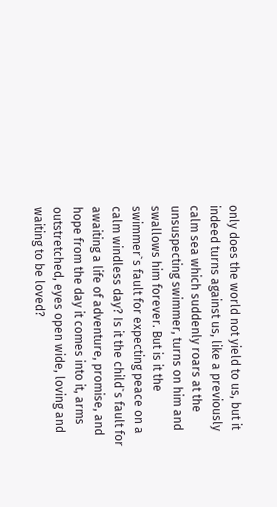only does the world not yield to us, but it indeed turns against us, like a previously calm sea which suddenly roars at the unsuspecting swimmer, turns on him and swallows him forever. But is it the swimmer`s fault for expecting peace on a calm windless day? Is it the child`s fault for awaiting a life of adventure, promise, and hope from the day it comes into it, arms outstretched, eyes open wide, loving and waiting to be loved?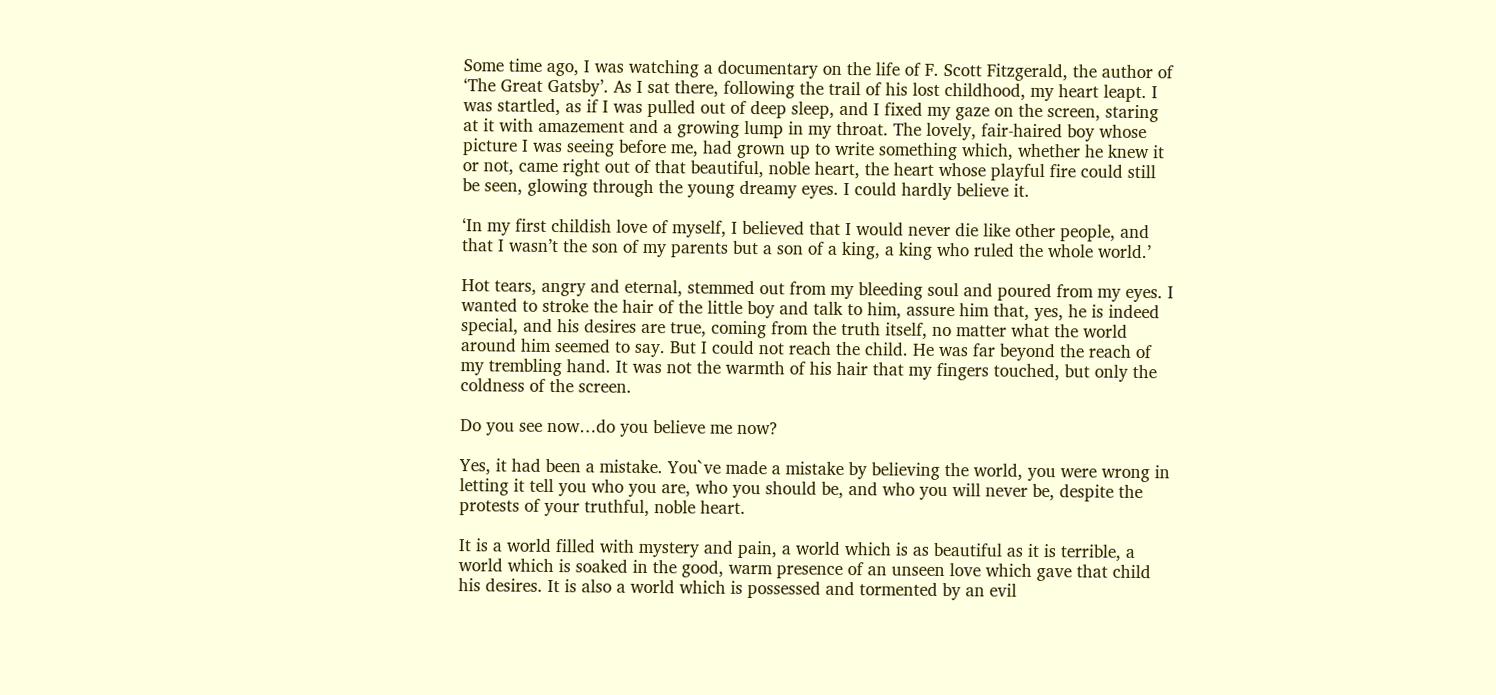Some time ago, I was watching a documentary on the life of F. Scott Fitzgerald, the author of ‘The Great Gatsby’. As I sat there, following the trail of his lost childhood, my heart leapt. I was startled, as if I was pulled out of deep sleep, and I fixed my gaze on the screen, staring at it with amazement and a growing lump in my throat. The lovely, fair-haired boy whose picture I was seeing before me, had grown up to write something which, whether he knew it or not, came right out of that beautiful, noble heart, the heart whose playful fire could still be seen, glowing through the young dreamy eyes. I could hardly believe it.

‘In my first childish love of myself, I believed that I would never die like other people, and that I wasn’t the son of my parents but a son of a king, a king who ruled the whole world.’

Hot tears, angry and eternal, stemmed out from my bleeding soul and poured from my eyes. I wanted to stroke the hair of the little boy and talk to him, assure him that, yes, he is indeed special, and his desires are true, coming from the truth itself, no matter what the world around him seemed to say. But I could not reach the child. He was far beyond the reach of my trembling hand. It was not the warmth of his hair that my fingers touched, but only the coldness of the screen.

Do you see now…do you believe me now?

Yes, it had been a mistake. You`ve made a mistake by believing the world, you were wrong in letting it tell you who you are, who you should be, and who you will never be, despite the protests of your truthful, noble heart.

It is a world filled with mystery and pain, a world which is as beautiful as it is terrible, a world which is soaked in the good, warm presence of an unseen love which gave that child his desires. It is also a world which is possessed and tormented by an evil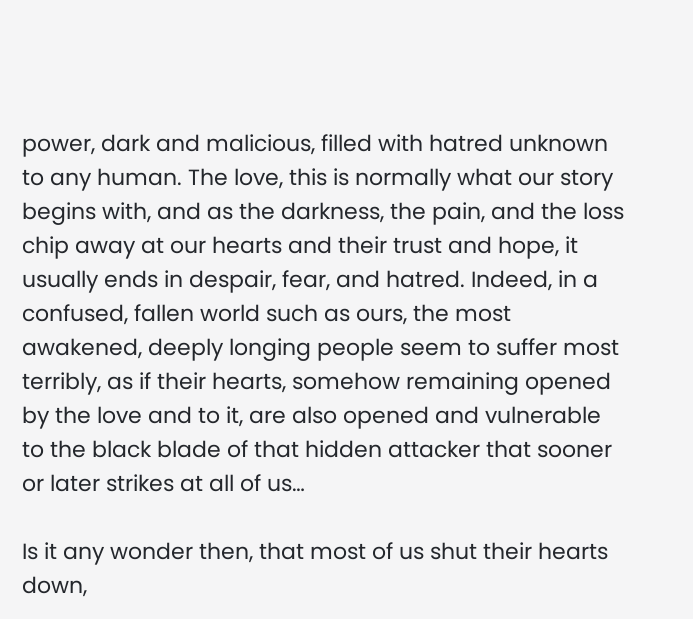power, dark and malicious, filled with hatred unknown to any human. The love, this is normally what our story begins with, and as the darkness, the pain, and the loss chip away at our hearts and their trust and hope, it usually ends in despair, fear, and hatred. Indeed, in a confused, fallen world such as ours, the most awakened, deeply longing people seem to suffer most terribly, as if their hearts, somehow remaining opened by the love and to it, are also opened and vulnerable to the black blade of that hidden attacker that sooner or later strikes at all of us…

Is it any wonder then, that most of us shut their hearts down,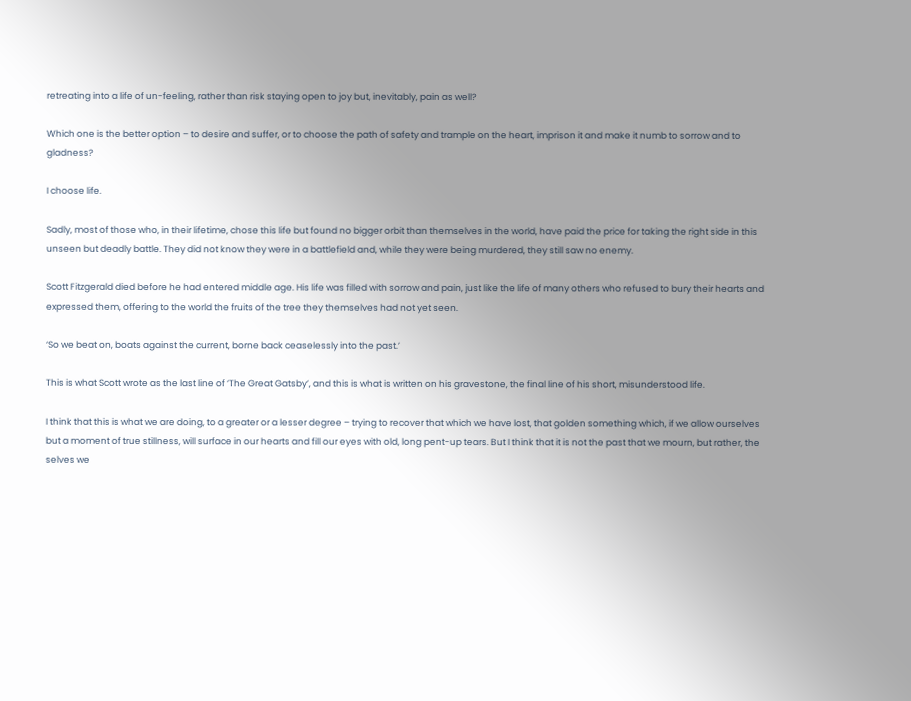retreating into a life of un-feeling, rather than risk staying open to joy but, inevitably, pain as well?

Which one is the better option – to desire and suffer, or to choose the path of safety and trample on the heart, imprison it and make it numb to sorrow and to gladness?

I choose life.

Sadly, most of those who, in their lifetime, chose this life but found no bigger orbit than themselves in the world, have paid the price for taking the right side in this unseen but deadly battle. They did not know they were in a battlefield and, while they were being murdered, they still saw no enemy.

Scott Fitzgerald died before he had entered middle age. His life was filled with sorrow and pain, just like the life of many others who refused to bury their hearts and expressed them, offering to the world the fruits of the tree they themselves had not yet seen.

‘So we beat on, boats against the current, borne back ceaselessly into the past.’

This is what Scott wrote as the last line of ‘The Great Gatsby’, and this is what is written on his gravestone, the final line of his short, misunderstood life.

I think that this is what we are doing, to a greater or a lesser degree – trying to recover that which we have lost, that golden something which, if we allow ourselves but a moment of true stillness, will surface in our hearts and fill our eyes with old, long pent-up tears. But I think that it is not the past that we mourn, but rather, the selves we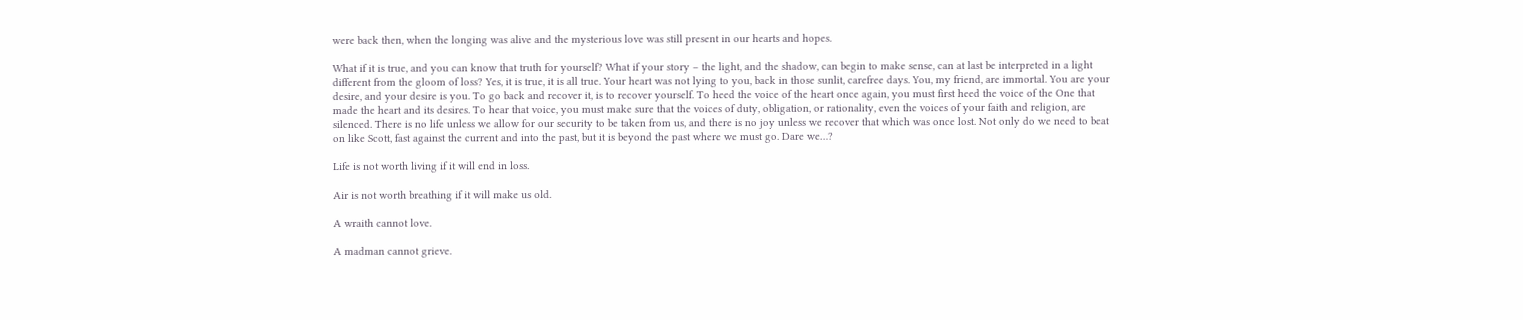were back then, when the longing was alive and the mysterious love was still present in our hearts and hopes.

What if it is true, and you can know that truth for yourself? What if your story – the light, and the shadow, can begin to make sense, can at last be interpreted in a light different from the gloom of loss? Yes, it is true, it is all true. Your heart was not lying to you, back in those sunlit, carefree days. You, my friend, are immortal. You are your desire, and your desire is you. To go back and recover it, is to recover yourself. To heed the voice of the heart once again, you must first heed the voice of the One that made the heart and its desires. To hear that voice, you must make sure that the voices of duty, obligation, or rationality, even the voices of your faith and religion, are silenced. There is no life unless we allow for our security to be taken from us, and there is no joy unless we recover that which was once lost. Not only do we need to beat on like Scott, fast against the current and into the past, but it is beyond the past where we must go. Dare we…?

Life is not worth living if it will end in loss.

Air is not worth breathing if it will make us old.

A wraith cannot love.

A madman cannot grieve.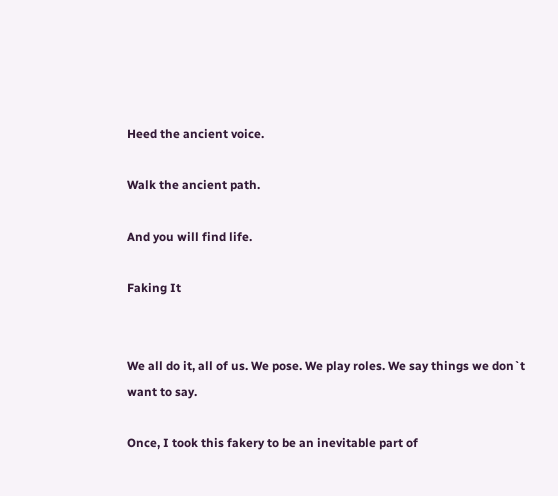Heed the ancient voice.

Walk the ancient path.

And you will find life.

Faking It


We all do it, all of us. We pose. We play roles. We say things we don`t want to say.

Once, I took this fakery to be an inevitable part of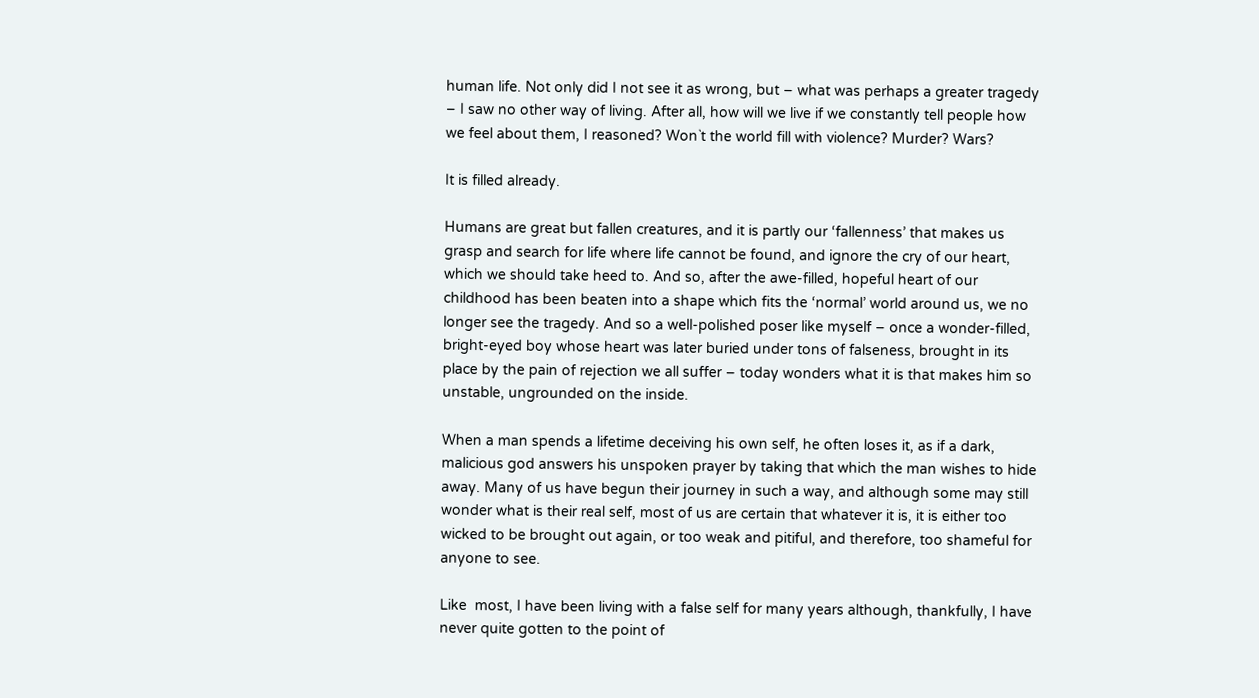human life. Not only did I not see it as wrong, but – what was perhaps a greater tragedy – I saw no other way of living. After all, how will we live if we constantly tell people how we feel about them, I reasoned? Won`t the world fill with violence? Murder? Wars?

It is filled already.

Humans are great but fallen creatures, and it is partly our ‘fallenness’ that makes us grasp and search for life where life cannot be found, and ignore the cry of our heart, which we should take heed to. And so, after the awe-filled, hopeful heart of our childhood has been beaten into a shape which fits the ‘normal’ world around us, we no longer see the tragedy. And so a well-polished poser like myself – once a wonder-filled, bright-eyed boy whose heart was later buried under tons of falseness, brought in its place by the pain of rejection we all suffer – today wonders what it is that makes him so unstable, ungrounded on the inside.

When a man spends a lifetime deceiving his own self, he often loses it, as if a dark, malicious god answers his unspoken prayer by taking that which the man wishes to hide away. Many of us have begun their journey in such a way, and although some may still wonder what is their real self, most of us are certain that whatever it is, it is either too wicked to be brought out again, or too weak and pitiful, and therefore, too shameful for anyone to see.

Like  most, I have been living with a false self for many years although, thankfully, I have never quite gotten to the point of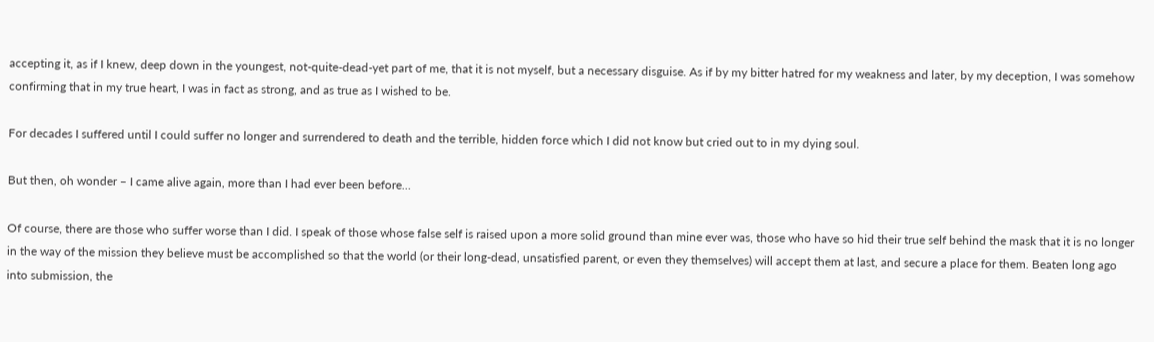accepting it, as if I knew, deep down in the youngest, not-quite-dead-yet part of me, that it is not myself, but a necessary disguise. As if by my bitter hatred for my weakness and later, by my deception, I was somehow confirming that in my true heart, I was in fact as strong, and as true as I wished to be.

For decades I suffered until I could suffer no longer and surrendered to death and the terrible, hidden force which I did not know but cried out to in my dying soul.

But then, oh wonder – I came alive again, more than I had ever been before…

Of course, there are those who suffer worse than I did. I speak of those whose false self is raised upon a more solid ground than mine ever was, those who have so hid their true self behind the mask that it is no longer in the way of the mission they believe must be accomplished so that the world (or their long-dead, unsatisfied parent, or even they themselves) will accept them at last, and secure a place for them. Beaten long ago into submission, the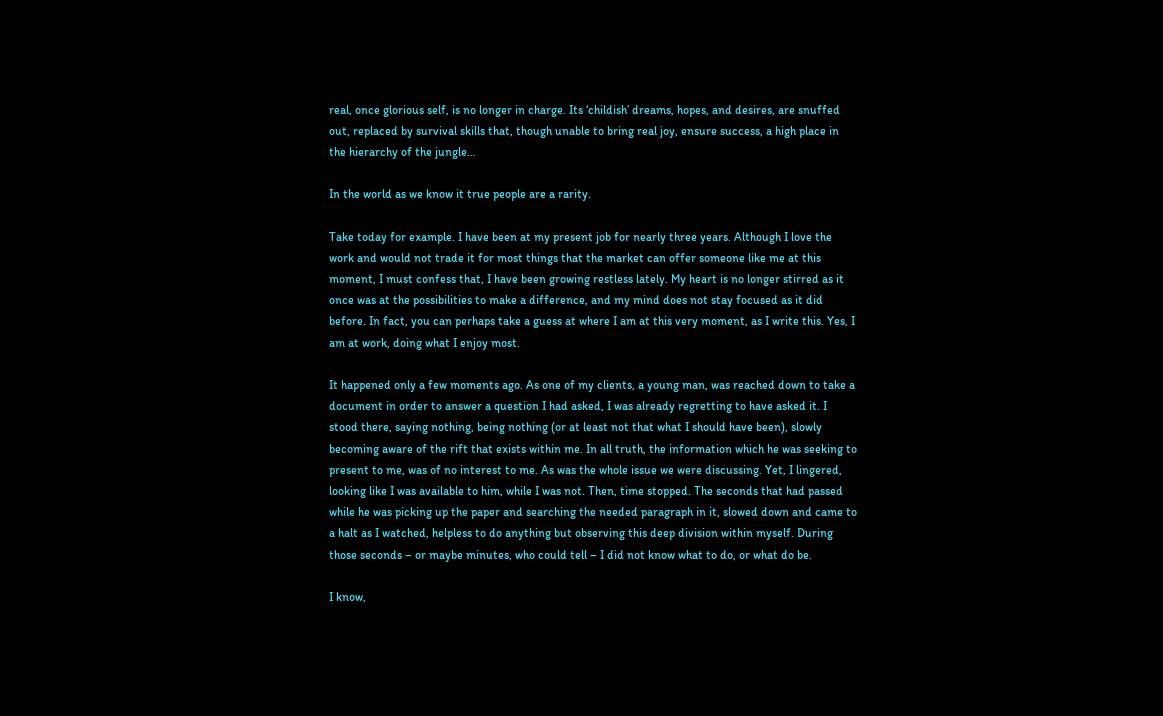real, once glorious self, is no longer in charge. Its ‘childish’ dreams, hopes, and desires, are snuffed out, replaced by survival skills that, though unable to bring real joy, ensure success, a high place in the hierarchy of the jungle…

In the world as we know it true people are a rarity.

Take today for example. I have been at my present job for nearly three years. Although I love the work and would not trade it for most things that the market can offer someone like me at this moment, I must confess that, I have been growing restless lately. My heart is no longer stirred as it once was at the possibilities to make a difference, and my mind does not stay focused as it did before. In fact, you can perhaps take a guess at where I am at this very moment, as I write this. Yes, I am at work, doing what I enjoy most.

It happened only a few moments ago. As one of my clients, a young man, was reached down to take a document in order to answer a question I had asked, I was already regretting to have asked it. I stood there, saying nothing, being nothing (or at least not that what I should have been), slowly becoming aware of the rift that exists within me. In all truth, the information which he was seeking to present to me, was of no interest to me. As was the whole issue we were discussing. Yet, I lingered, looking like I was available to him, while I was not. Then, time stopped. The seconds that had passed while he was picking up the paper and searching the needed paragraph in it, slowed down and came to a halt as I watched, helpless to do anything but observing this deep division within myself. During those seconds – or maybe minutes, who could tell – I did not know what to do, or what do be.

I know,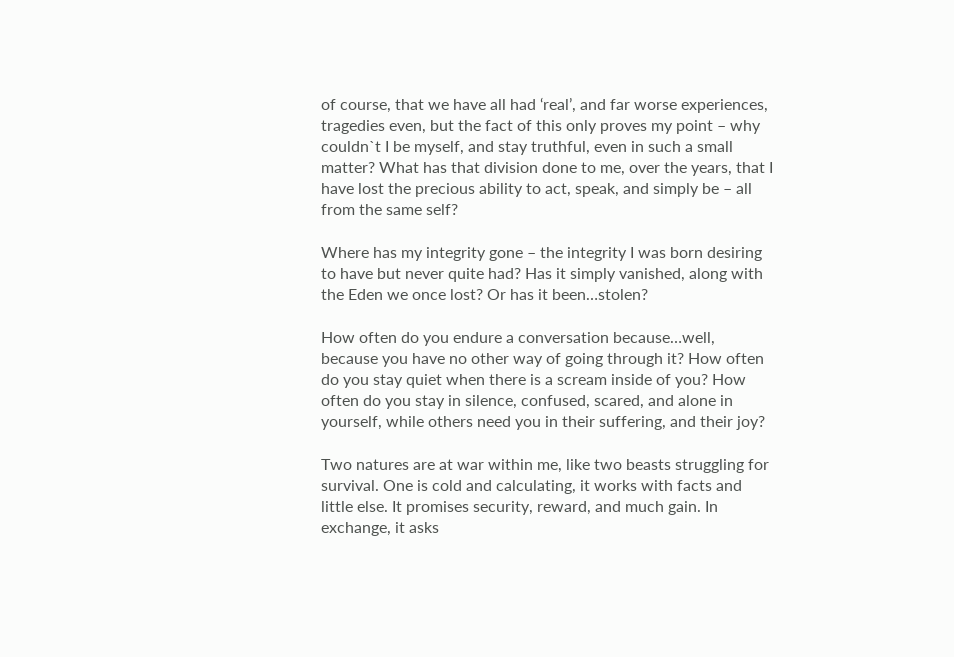of course, that we have all had ‘real’, and far worse experiences, tragedies even, but the fact of this only proves my point – why couldn`t I be myself, and stay truthful, even in such a small matter? What has that division done to me, over the years, that I have lost the precious ability to act, speak, and simply be – all from the same self?

Where has my integrity gone – the integrity I was born desiring to have but never quite had? Has it simply vanished, along with the Eden we once lost? Or has it been…stolen?

How often do you endure a conversation because…well, because you have no other way of going through it? How often do you stay quiet when there is a scream inside of you? How often do you stay in silence, confused, scared, and alone in yourself, while others need you in their suffering, and their joy?

Two natures are at war within me, like two beasts struggling for survival. One is cold and calculating, it works with facts and little else. It promises security, reward, and much gain. In exchange, it asks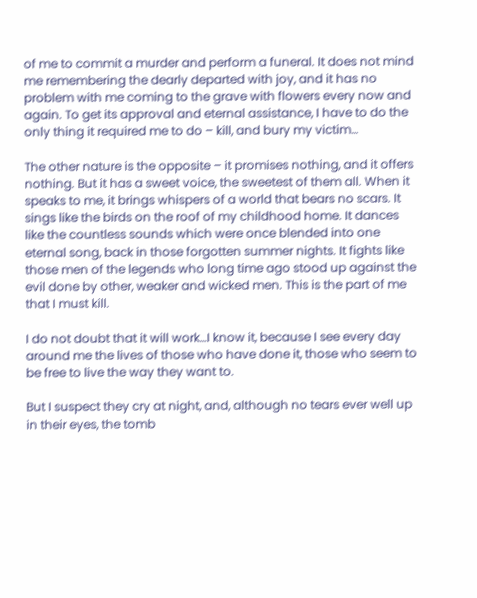of me to commit a murder and perform a funeral. It does not mind me remembering the dearly departed with joy, and it has no problem with me coming to the grave with flowers every now and again. To get its approval and eternal assistance, I have to do the only thing it required me to do – kill, and bury my victim…

The other nature is the opposite – it promises nothing, and it offers nothing. But it has a sweet voice, the sweetest of them all. When it speaks to me, it brings whispers of a world that bears no scars. It sings like the birds on the roof of my childhood home. It dances like the countless sounds which were once blended into one eternal song, back in those forgotten summer nights. It fights like those men of the legends who long time ago stood up against the evil done by other, weaker and wicked men. This is the part of me that I must kill.

I do not doubt that it will work…I know it, because I see every day around me the lives of those who have done it, those who seem to be free to live the way they want to.

But I suspect they cry at night, and, although no tears ever well up in their eyes, the tomb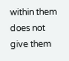within them does not give them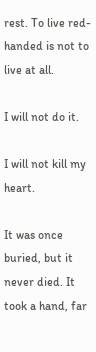rest. To live red-handed is not to live at all.

I will not do it.

I will not kill my heart.

It was once buried, but it never died. It took a hand, far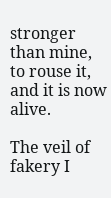stronger than mine, to rouse it, and it is now alive.

The veil of fakery I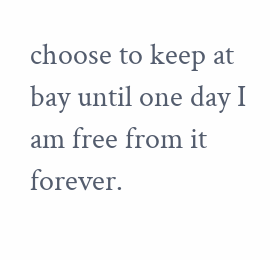choose to keep at bay until one day I am free from it forever.